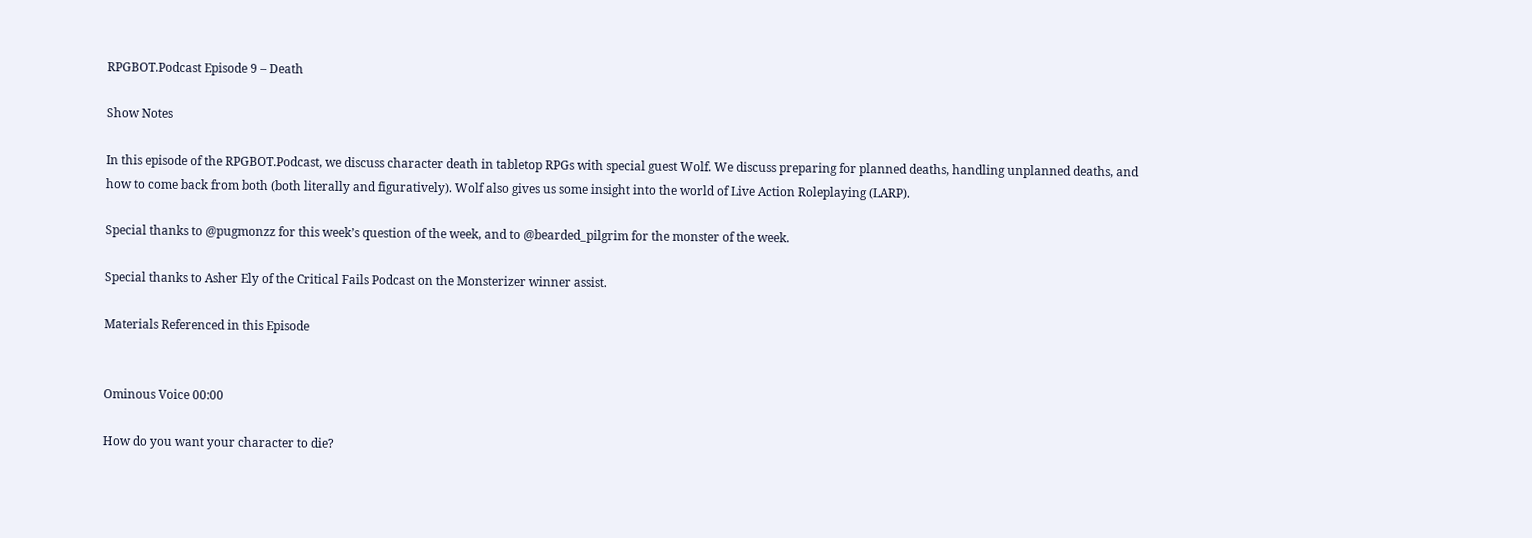RPGBOT.Podcast Episode 9 – Death

Show Notes

In this episode of the RPGBOT.Podcast, we discuss character death in tabletop RPGs with special guest Wolf. We discuss preparing for planned deaths, handling unplanned deaths, and how to come back from both (both literally and figuratively). Wolf also gives us some insight into the world of Live Action Roleplaying (LARP).

Special thanks to @pugmonzz for this week’s question of the week, and to @bearded_pilgrim for the monster of the week.

Special thanks to Asher Ely of the Critical Fails Podcast on the Monsterizer winner assist.

Materials Referenced in this Episode


Ominous Voice 00:00

How do you want your character to die?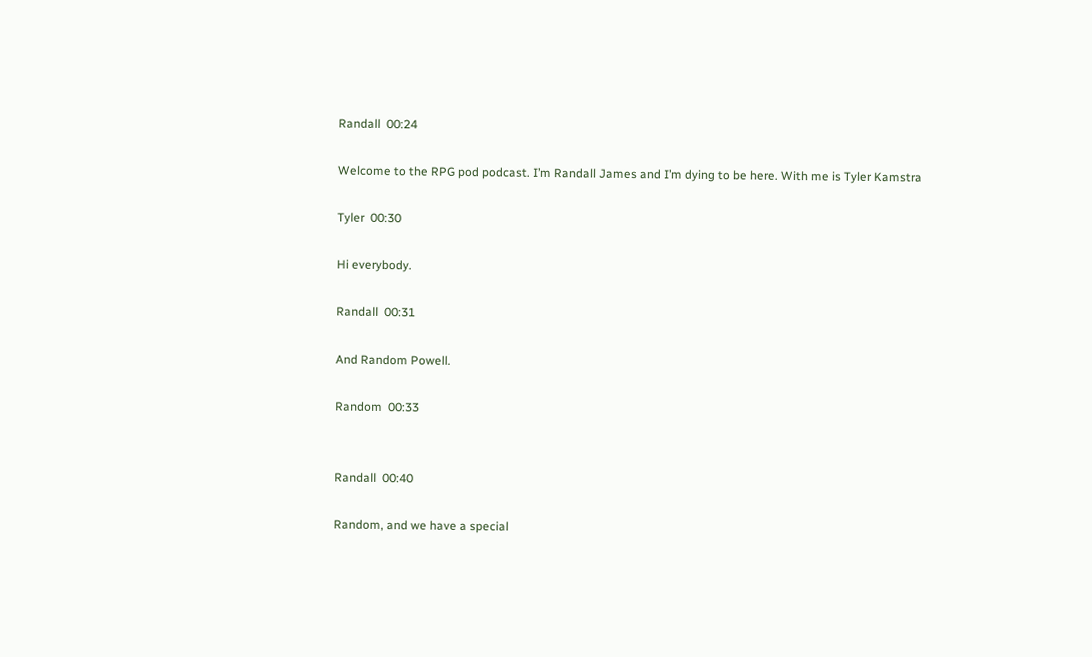Randall  00:24

Welcome to the RPG pod podcast. I’m Randall James and I’m dying to be here. With me is Tyler Kamstra

Tyler  00:30

Hi everybody.

Randall  00:31

And Random Powell.

Random  00:33


Randall  00:40

Random, and we have a special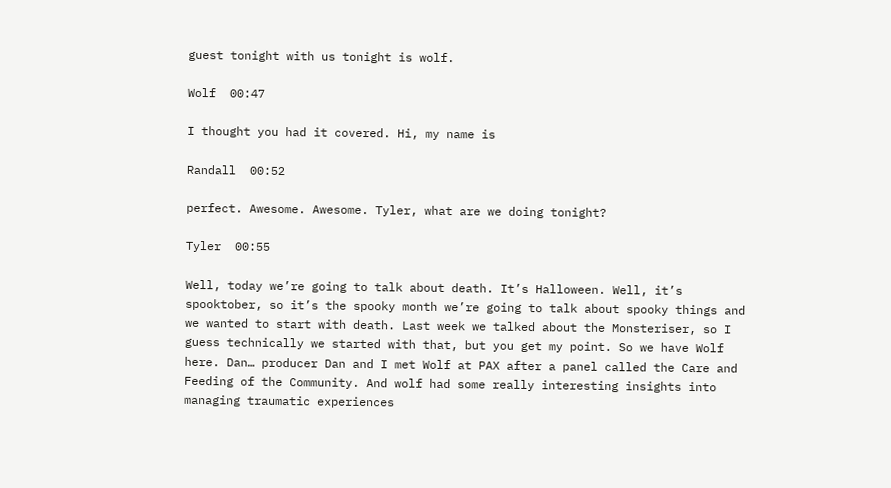guest tonight with us tonight is wolf.

Wolf  00:47

I thought you had it covered. Hi, my name is

Randall  00:52

perfect. Awesome. Awesome. Tyler, what are we doing tonight?

Tyler  00:55

Well, today we’re going to talk about death. It’s Halloween. Well, it’s spooktober, so it’s the spooky month we’re going to talk about spooky things and we wanted to start with death. Last week we talked about the Monsteriser, so I guess technically we started with that, but you get my point. So we have Wolf here. Dan… producer Dan and I met Wolf at PAX after a panel called the Care and Feeding of the Community. And wolf had some really interesting insights into managing traumatic experiences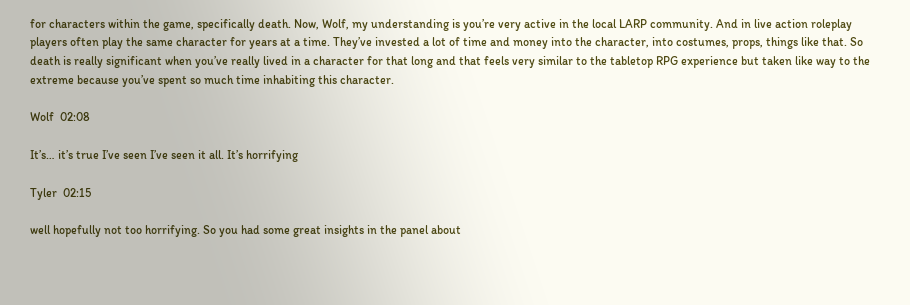for characters within the game, specifically death. Now, Wolf, my understanding is you’re very active in the local LARP community. And in live action roleplay players often play the same character for years at a time. They’ve invested a lot of time and money into the character, into costumes, props, things like that. So death is really significant when you’ve really lived in a character for that long and that feels very similar to the tabletop RPG experience but taken like way to the extreme because you’ve spent so much time inhabiting this character.

Wolf  02:08

It’s… it’s true I’ve seen I’ve seen it all. It’s horrifying

Tyler  02:15

well hopefully not too horrifying. So you had some great insights in the panel about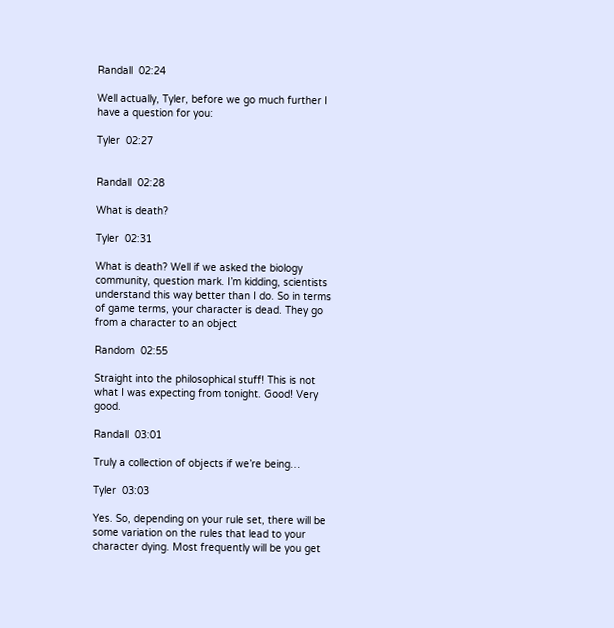Randall  02:24

Well actually, Tyler, before we go much further I have a question for you:

Tyler  02:27


Randall  02:28

What is death?

Tyler  02:31

What is death? Well if we asked the biology community, question mark. I’m kidding, scientists understand this way better than I do. So in terms of game terms, your character is dead. They go from a character to an object

Random  02:55

Straight into the philosophical stuff! This is not what I was expecting from tonight. Good! Very good.

Randall  03:01

Truly a collection of objects if we’re being…

Tyler  03:03

Yes. So, depending on your rule set, there will be some variation on the rules that lead to your character dying. Most frequently will be you get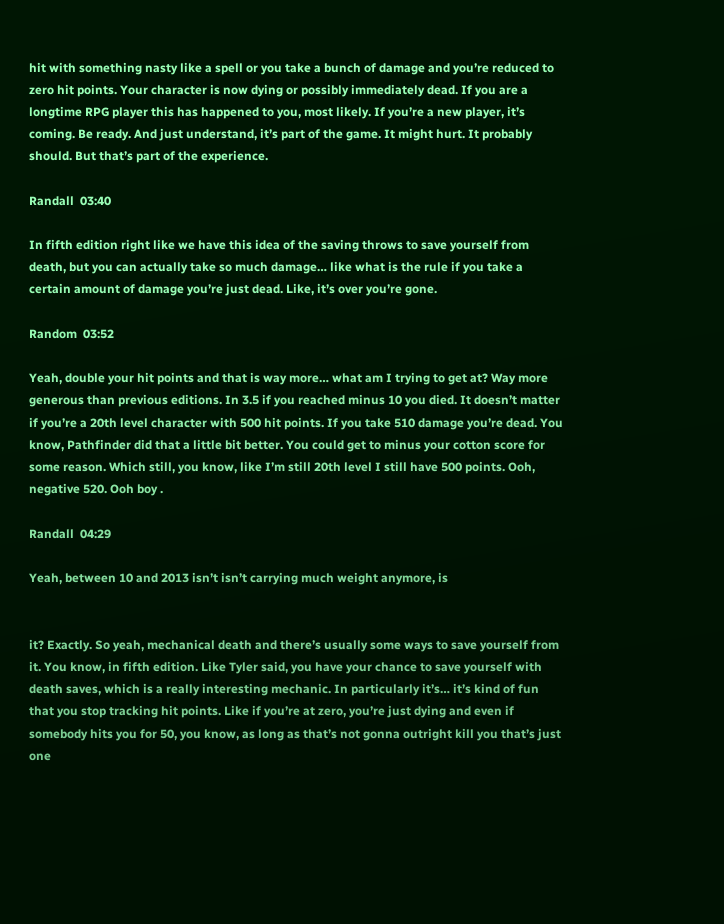hit with something nasty like a spell or you take a bunch of damage and you’re reduced to zero hit points. Your character is now dying or possibly immediately dead. If you are a longtime RPG player this has happened to you, most likely. If you’re a new player, it’s coming. Be ready. And just understand, it’s part of the game. It might hurt. It probably should. But that’s part of the experience.

Randall  03:40

In fifth edition right like we have this idea of the saving throws to save yourself from death, but you can actually take so much damage… like what is the rule if you take a certain amount of damage you’re just dead. Like, it’s over you’re gone.

Random  03:52

Yeah, double your hit points and that is way more… what am I trying to get at? Way more generous than previous editions. In 3.5 if you reached minus 10 you died. It doesn’t matter if you’re a 20th level character with 500 hit points. If you take 510 damage you’re dead. You know, Pathfinder did that a little bit better. You could get to minus your cotton score for some reason. Which still, you know, like I’m still 20th level I still have 500 points. Ooh, negative 520. Ooh boy .

Randall  04:29

Yeah, between 10 and 2013 isn’t isn’t carrying much weight anymore, is


it? Exactly. So yeah, mechanical death and there’s usually some ways to save yourself from it. You know, in fifth edition. Like Tyler said, you have your chance to save yourself with death saves, which is a really interesting mechanic. In particularly it’s… it’s kind of fun that you stop tracking hit points. Like if you’re at zero, you’re just dying and even if somebody hits you for 50, you know, as long as that’s not gonna outright kill you that’s just one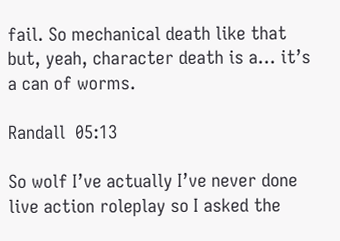fail. So mechanical death like that but, yeah, character death is a… it’s a can of worms.

Randall  05:13

So wolf I’ve actually I’ve never done live action roleplay so I asked the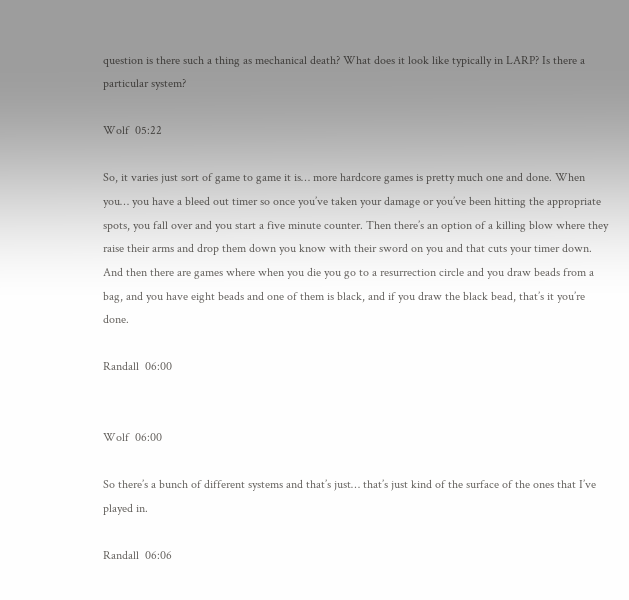question is there such a thing as mechanical death? What does it look like typically in LARP? Is there a particular system?

Wolf  05:22

So, it varies just sort of game to game it is… more hardcore games is pretty much one and done. When you… you have a bleed out timer so once you’ve taken your damage or you’ve been hitting the appropriate spots, you fall over and you start a five minute counter. Then there’s an option of a killing blow where they raise their arms and drop them down you know with their sword on you and that cuts your timer down. And then there are games where when you die you go to a resurrection circle and you draw beads from a bag, and you have eight beads and one of them is black, and if you draw the black bead, that’s it you’re done.

Randall  06:00


Wolf  06:00

So there’s a bunch of different systems and that’s just… that’s just kind of the surface of the ones that I’ve played in.

Randall  06:06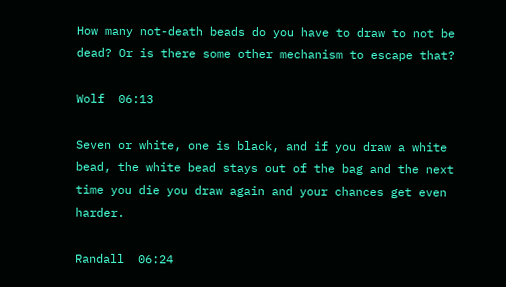How many not-death beads do you have to draw to not be dead? Or is there some other mechanism to escape that?

Wolf  06:13

Seven or white, one is black, and if you draw a white bead, the white bead stays out of the bag and the next time you die you draw again and your chances get even harder.

Randall  06:24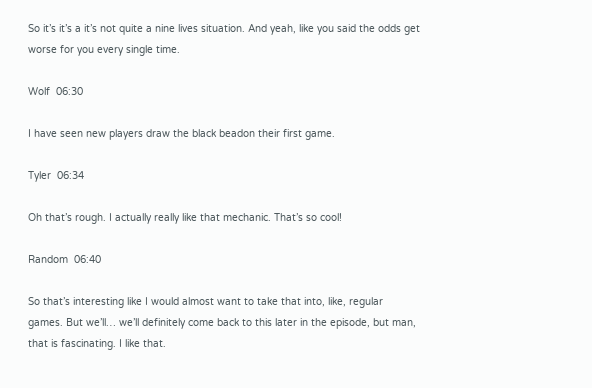So it’s it’s a it’s not quite a nine lives situation. And yeah, like you said the odds get worse for you every single time.

Wolf  06:30

I have seen new players draw the black beadon their first game.

Tyler  06:34

Oh that’s rough. I actually really like that mechanic. That’s so cool!

Random  06:40

So that’s interesting like I would almost want to take that into, like, regular games. But we’ll… we’ll definitely come back to this later in the episode, but man, that is fascinating. I like that.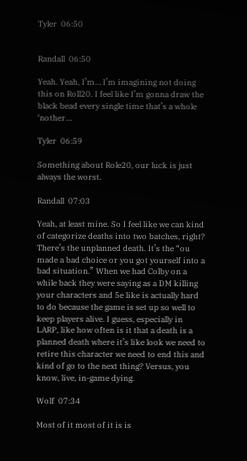Tyler  06:50


Randall  06:50

Yeah. Yeah, I’m… I’m imagining not doing this on Roll20. I feel like I’m gonna draw the black bead every single time that’s a whole ‘nother…

Tyler  06:59

Something about Role20, our luck is just always the worst.

Randall  07:03

Yeah, at least mine. So I feel like we can kind of categorize deaths into two batches, right? There’s the unplanned death. It’s the “ou made a bad choice or you got yourself into a bad situation.” When we had Colby on a while back they were saying as a DM killing your characters and 5e like is actually hard to do because the game is set up so well to keep players alive. I guess, especially in LARP, like how often is it that a death is a planned death where it’s like look we need to retire this character we need to end this and kind of go to the next thing? Versus, you know, live, in-game dying.

Wolf  07:34

Most of it most of it is is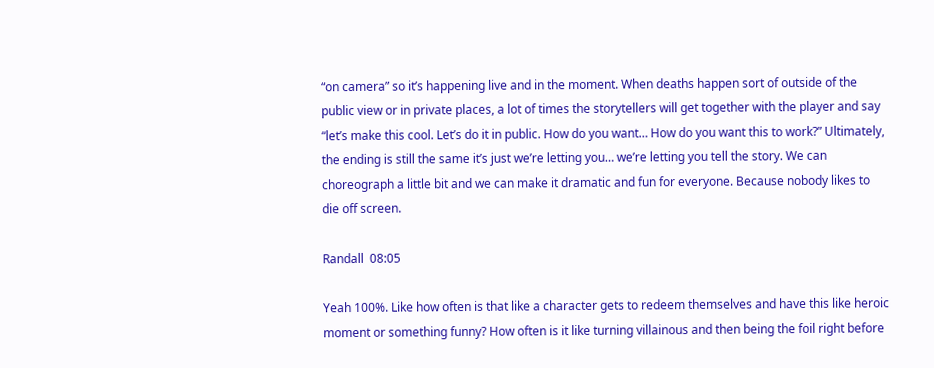“on camera” so it’s happening live and in the moment. When deaths happen sort of outside of the public view or in private places, a lot of times the storytellers will get together with the player and say “let’s make this cool. Let’s do it in public. How do you want… How do you want this to work?” Ultimately, the ending is still the same it’s just we’re letting you… we’re letting you tell the story. We can choreograph a little bit and we can make it dramatic and fun for everyone. Because nobody likes to die off screen.

Randall  08:05

Yeah 100%. Like how often is that like a character gets to redeem themselves and have this like heroic moment or something funny? How often is it like turning villainous and then being the foil right before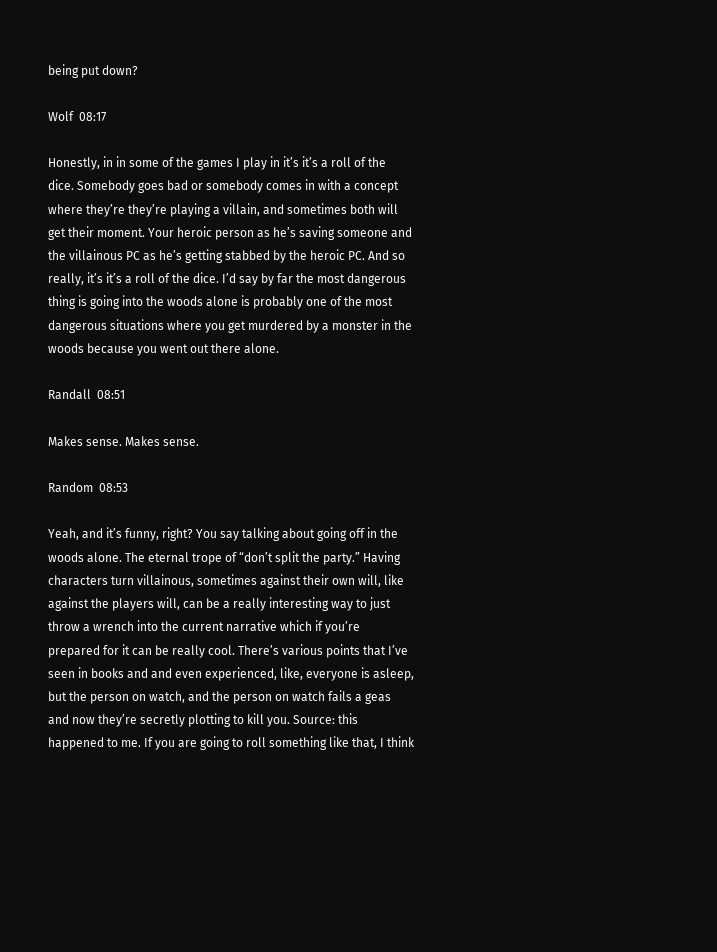being put down?

Wolf  08:17

Honestly, in in some of the games I play in it’s it’s a roll of the dice. Somebody goes bad or somebody comes in with a concept where they’re they’re playing a villain, and sometimes both will get their moment. Your heroic person as he’s saving someone and the villainous PC as he’s getting stabbed by the heroic PC. And so really, it’s it’s a roll of the dice. I’d say by far the most dangerous thing is going into the woods alone is probably one of the most dangerous situations where you get murdered by a monster in the woods because you went out there alone.

Randall  08:51

Makes sense. Makes sense.

Random  08:53

Yeah, and it’s funny, right? You say talking about going off in the woods alone. The eternal trope of “don’t split the party.” Having characters turn villainous, sometimes against their own will, like against the players will, can be a really interesting way to just throw a wrench into the current narrative which if you’re prepared for it can be really cool. There’s various points that I’ve seen in books and and even experienced, like, everyone is asleep, but the person on watch, and the person on watch fails a geas and now they’re secretly plotting to kill you. Source: this happened to me. If you are going to roll something like that, I think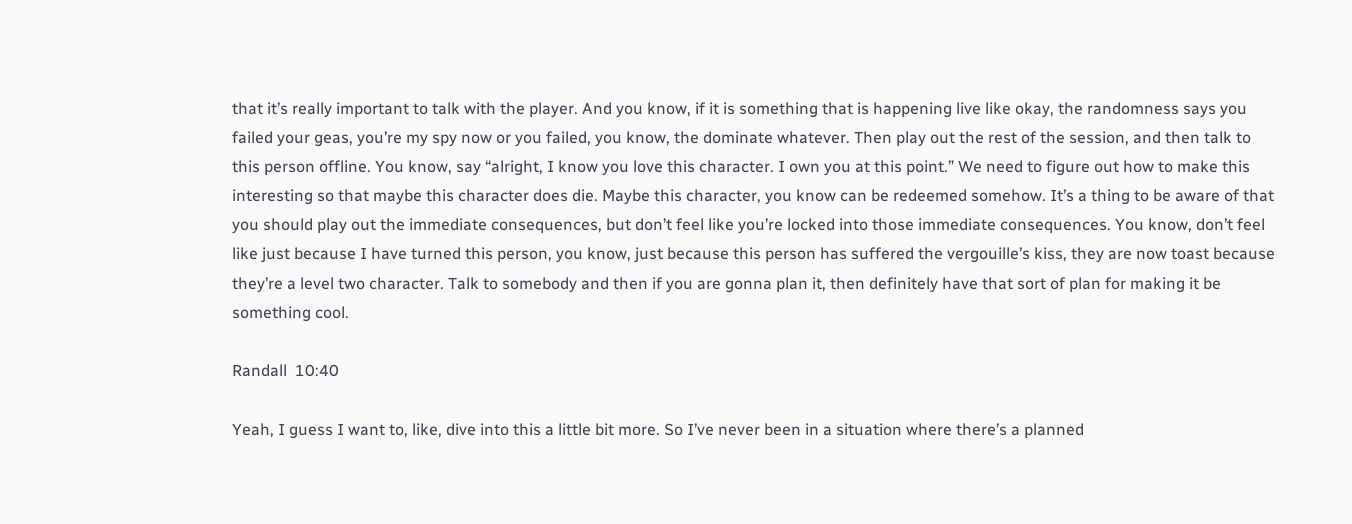that it’s really important to talk with the player. And you know, if it is something that is happening live like okay, the randomness says you failed your geas, you’re my spy now or you failed, you know, the dominate whatever. Then play out the rest of the session, and then talk to this person offline. You know, say “alright, I know you love this character. I own you at this point.” We need to figure out how to make this interesting so that maybe this character does die. Maybe this character, you know can be redeemed somehow. It’s a thing to be aware of that you should play out the immediate consequences, but don’t feel like you’re locked into those immediate consequences. You know, don’t feel like just because I have turned this person, you know, just because this person has suffered the vergouille’s kiss, they are now toast because they’re a level two character. Talk to somebody and then if you are gonna plan it, then definitely have that sort of plan for making it be something cool.

Randall  10:40

Yeah, I guess I want to, like, dive into this a little bit more. So I’ve never been in a situation where there’s a planned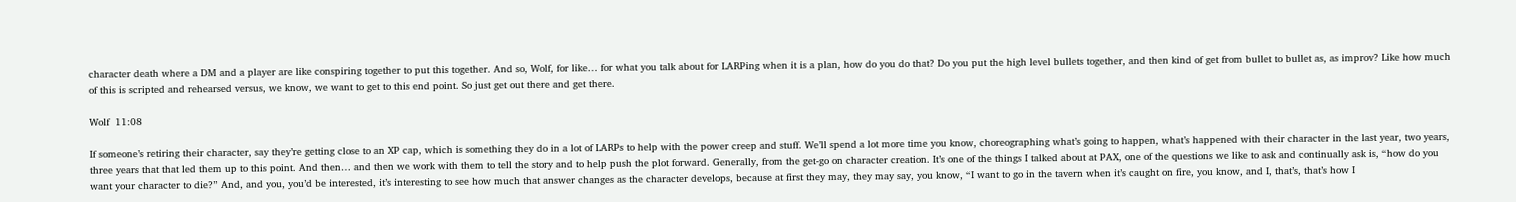character death where a DM and a player are like conspiring together to put this together. And so, Wolf, for like… for what you talk about for LARPing when it is a plan, how do you do that? Do you put the high level bullets together, and then kind of get from bullet to bullet as, as improv? Like how much of this is scripted and rehearsed versus, we know, we want to get to this end point. So just get out there and get there.

Wolf  11:08

If someone’s retiring their character, say they’re getting close to an XP cap, which is something they do in a lot of LARPs to help with the power creep and stuff. We’ll spend a lot more time you know, choreographing what’s going to happen, what’s happened with their character in the last year, two years, three years that that led them up to this point. And then… and then we work with them to tell the story and to help push the plot forward. Generally, from the get-go on character creation. It’s one of the things I talked about at PAX, one of the questions we like to ask and continually ask is, “how do you want your character to die?” And, and you, you’d be interested, it’s interesting to see how much that answer changes as the character develops, because at first they may, they may say, you know, “I want to go in the tavern when it’s caught on fire, you know, and I, that’s, that’s how I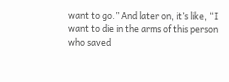want to go.” And later on, it’s like, “I want to die in the arms of this person who saved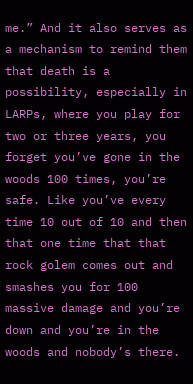me.” And it also serves as a mechanism to remind them that death is a possibility, especially in LARPs, where you play for two or three years, you forget you’ve gone in the woods 100 times, you’re safe. Like you’ve every time 10 out of 10 and then that one time that that rock golem comes out and smashes you for 100 massive damage and you’re down and you’re in the woods and nobody’s there.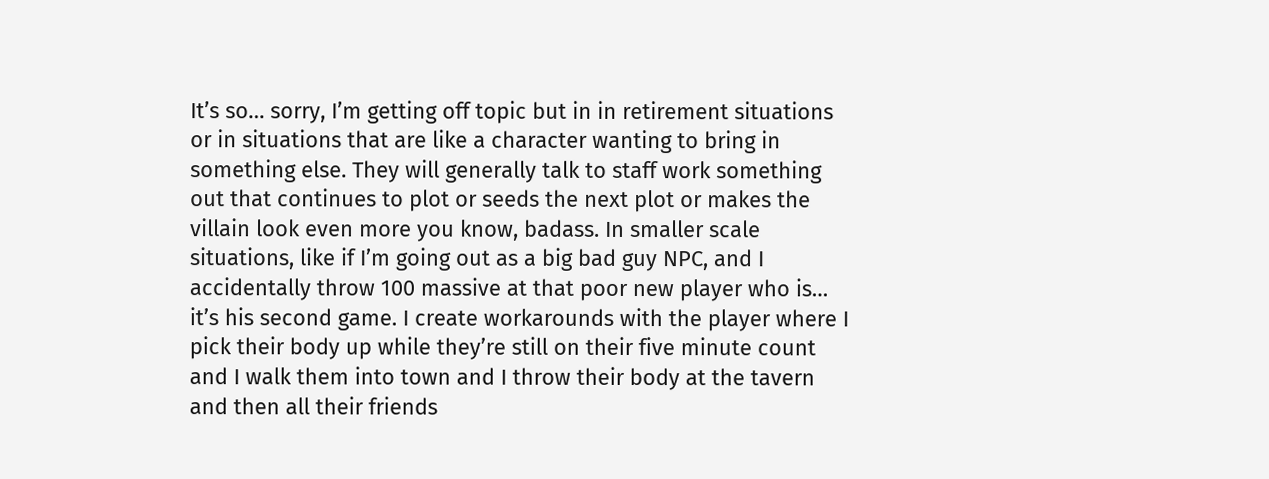It’s so… sorry, I’m getting off topic but in in retirement situations or in situations that are like a character wanting to bring in something else. They will generally talk to staff work something out that continues to plot or seeds the next plot or makes the villain look even more you know, badass. In smaller scale situations, like if I’m going out as a big bad guy NPC, and I accidentally throw 100 massive at that poor new player who is… it’s his second game. I create workarounds with the player where I pick their body up while they’re still on their five minute count and I walk them into town and I throw their body at the tavern and then all their friends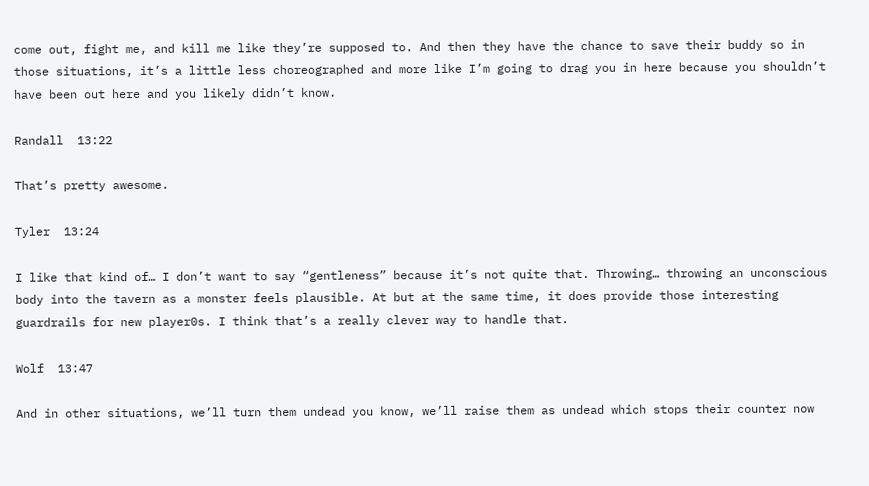come out, fight me, and kill me like they’re supposed to. And then they have the chance to save their buddy so in those situations, it’s a little less choreographed and more like I’m going to drag you in here because you shouldn’t have been out here and you likely didn’t know.

Randall  13:22

That’s pretty awesome.

Tyler  13:24

I like that kind of… I don’t want to say “gentleness” because it’s not quite that. Throwing… throwing an unconscious body into the tavern as a monster feels plausible. At but at the same time, it does provide those interesting guardrails for new player0s. I think that’s a really clever way to handle that.

Wolf  13:47

And in other situations, we’ll turn them undead you know, we’ll raise them as undead which stops their counter now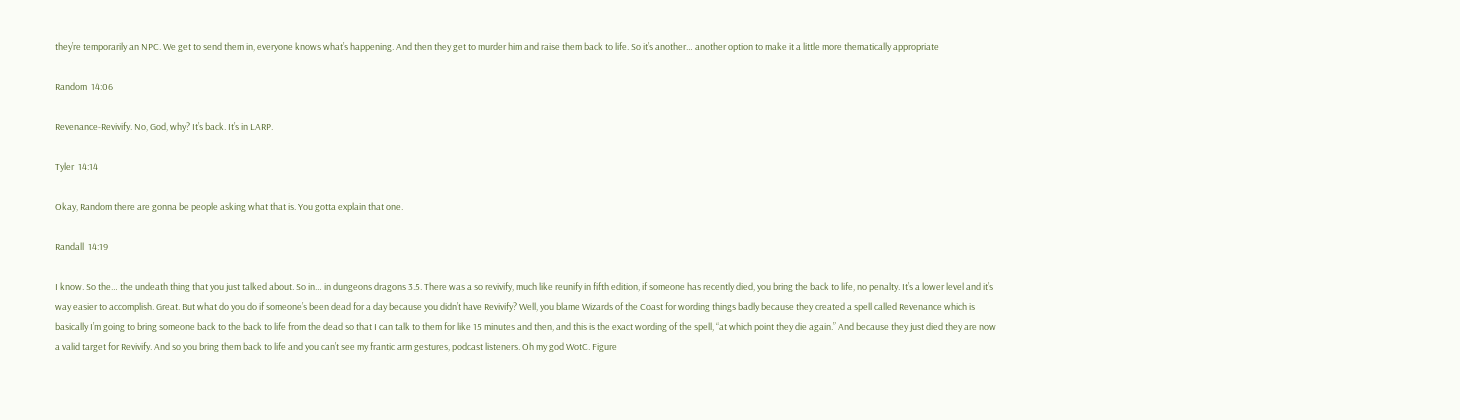they’re temporarily an NPC. We get to send them in, everyone knows what’s happening. And then they get to murder him and raise them back to life. So it’s another… another option to make it a little more thematically appropriate

Random  14:06

Revenance-Revivify. No, God, why? It’s back. It’s in LARP.

Tyler  14:14

Okay, Random there are gonna be people asking what that is. You gotta explain that one.

Randall  14:19

I know. So the… the undeath thing that you just talked about. So in… in dungeons dragons 3.5. There was a so revivify, much like reunify in fifth edition, if someone has recently died, you bring the back to life, no penalty. It’s a lower level and it’s way easier to accomplish. Great. But what do you do if someone’s been dead for a day because you didn’t have Revivify? Well, you blame Wizards of the Coast for wording things badly because they created a spell called Revenance which is basically I’m going to bring someone back to the back to life from the dead so that I can talk to them for like 15 minutes and then, and this is the exact wording of the spell, “at which point they die again.” And because they just died they are now a valid target for Revivify. And so you bring them back to life and you can’t see my frantic arm gestures, podcast listeners. Oh my god WotC. Figure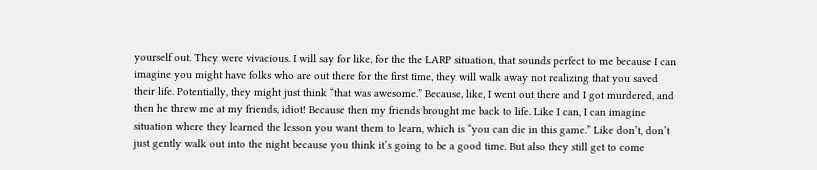yourself out. They were vivacious. I will say for like, for the the LARP situation, that sounds perfect to me because I can imagine you might have folks who are out there for the first time, they will walk away not realizing that you saved their life. Potentially, they might just think “that was awesome.” Because, like, I went out there and I got murdered, and then he threw me at my friends, idiot! Because then my friends brought me back to life. Like I can, I can imagine situation where they learned the lesson you want them to learn, which is “you can die in this game.” Like don’t, don’t just gently walk out into the night because you think it’s going to be a good time. But also they still get to come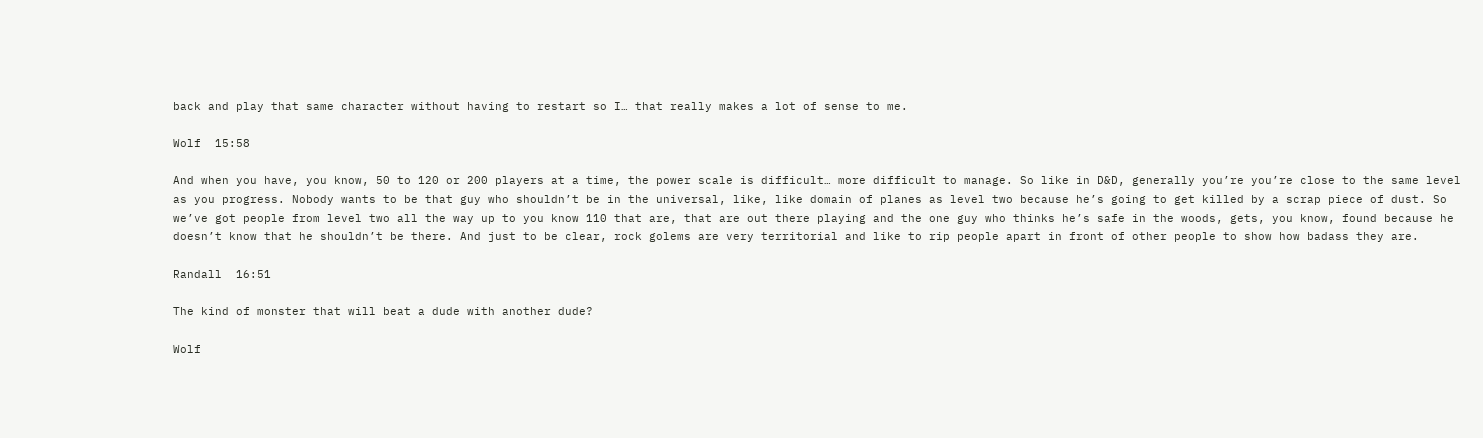back and play that same character without having to restart so I… that really makes a lot of sense to me.

Wolf  15:58

And when you have, you know, 50 to 120 or 200 players at a time, the power scale is difficult… more difficult to manage. So like in D&D, generally you’re you’re close to the same level as you progress. Nobody wants to be that guy who shouldn’t be in the universal, like, like domain of planes as level two because he’s going to get killed by a scrap piece of dust. So we’ve got people from level two all the way up to you know 110 that are, that are out there playing and the one guy who thinks he’s safe in the woods, gets, you know, found because he doesn’t know that he shouldn’t be there. And just to be clear, rock golems are very territorial and like to rip people apart in front of other people to show how badass they are.

Randall  16:51

The kind of monster that will beat a dude with another dude?

Wolf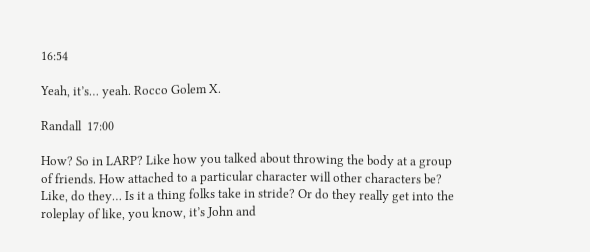16:54

Yeah, it’s… yeah. Rocco Golem X.

Randall  17:00

How? So in LARP? Like how you talked about throwing the body at a group of friends. How attached to a particular character will other characters be? Like, do they… Is it a thing folks take in stride? Or do they really get into the roleplay of like, you know, it’s John and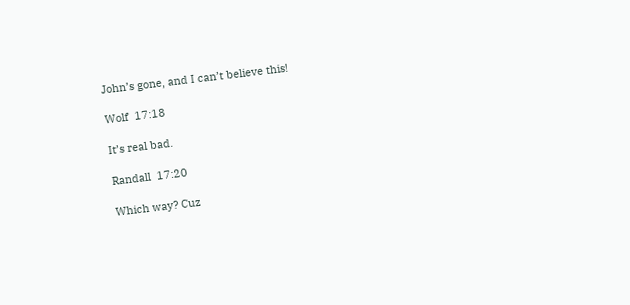John’s gone, and I can’t believe this!

Wolf  17:18

It’s real bad.

Randall  17:20

Which way? Cuz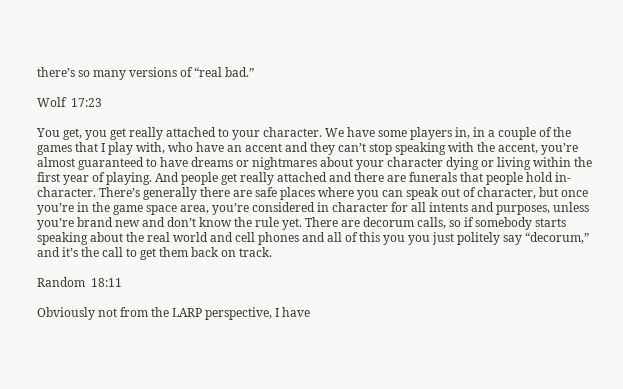there’s so many versions of “real bad.”

Wolf  17:23

You get, you get really attached to your character. We have some players in, in a couple of the games that I play with, who have an accent and they can’t stop speaking with the accent, you’re almost guaranteed to have dreams or nightmares about your character dying or living within the first year of playing. And people get really attached and there are funerals that people hold in-character. There’s generally there are safe places where you can speak out of character, but once you’re in the game space area, you’re considered in character for all intents and purposes, unless you’re brand new and don’t know the rule yet. There are decorum calls, so if somebody starts speaking about the real world and cell phones and all of this you you just politely say “decorum,” and it’s the call to get them back on track.

Random  18:11

Obviously not from the LARP perspective, I have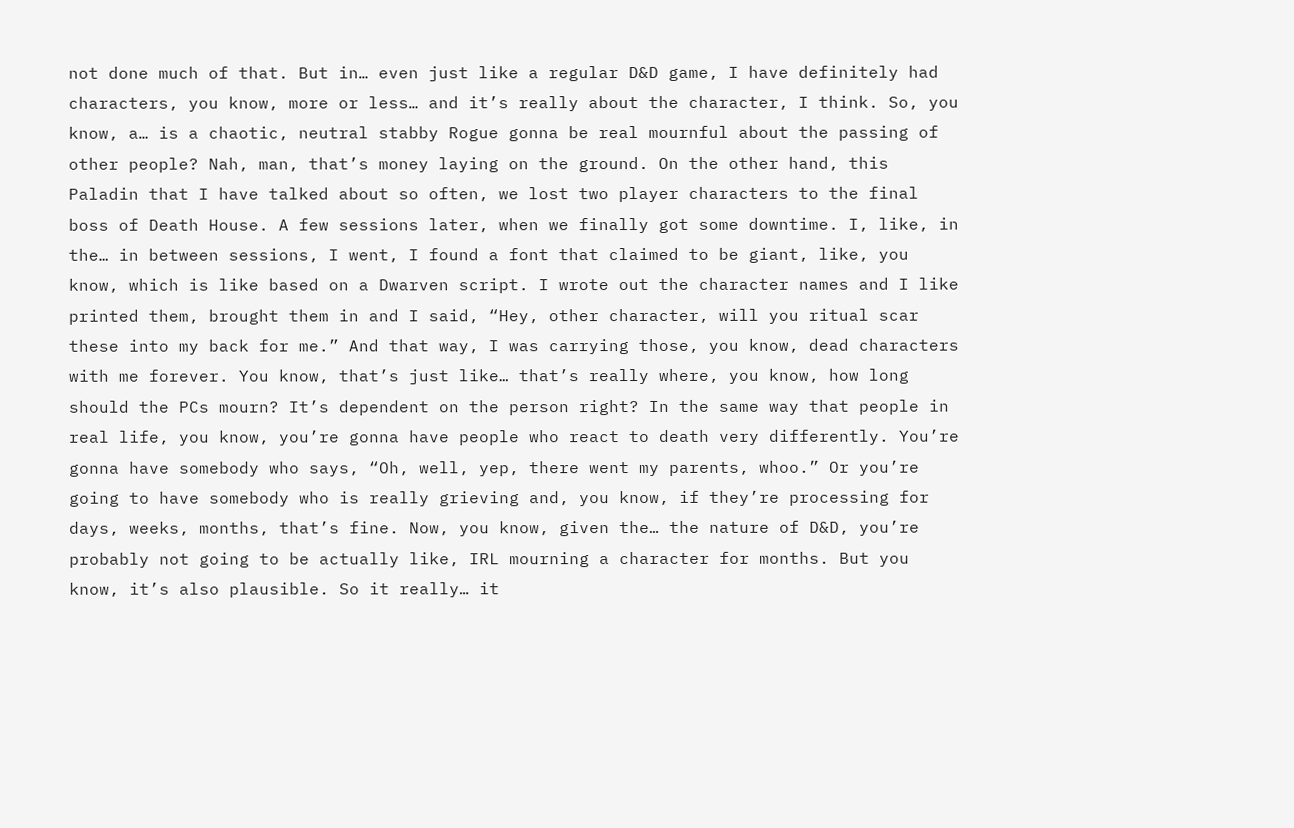not done much of that. But in… even just like a regular D&D game, I have definitely had characters, you know, more or less… and it’s really about the character, I think. So, you know, a… is a chaotic, neutral stabby Rogue gonna be real mournful about the passing of other people? Nah, man, that’s money laying on the ground. On the other hand, this Paladin that I have talked about so often, we lost two player characters to the final boss of Death House. A few sessions later, when we finally got some downtime. I, like, in the… in between sessions, I went, I found a font that claimed to be giant, like, you know, which is like based on a Dwarven script. I wrote out the character names and I like printed them, brought them in and I said, “Hey, other character, will you ritual scar these into my back for me.” And that way, I was carrying those, you know, dead characters with me forever. You know, that’s just like… that’s really where, you know, how long should the PCs mourn? It’s dependent on the person right? In the same way that people in real life, you know, you’re gonna have people who react to death very differently. You’re gonna have somebody who says, “Oh, well, yep, there went my parents, whoo.” Or you’re going to have somebody who is really grieving and, you know, if they’re processing for days, weeks, months, that’s fine. Now, you know, given the… the nature of D&D, you’re probably not going to be actually like, IRL mourning a character for months. But you know, it’s also plausible. So it really… it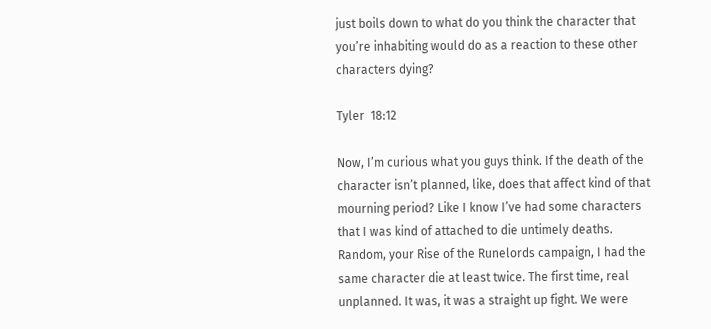just boils down to what do you think the character that you’re inhabiting would do as a reaction to these other characters dying?

Tyler  18:12

Now, I’m curious what you guys think. If the death of the character isn’t planned, like, does that affect kind of that mourning period? Like I know I’ve had some characters that I was kind of attached to die untimely deaths. Random, your Rise of the Runelords campaign, I had the same character die at least twice. The first time, real unplanned. It was, it was a straight up fight. We were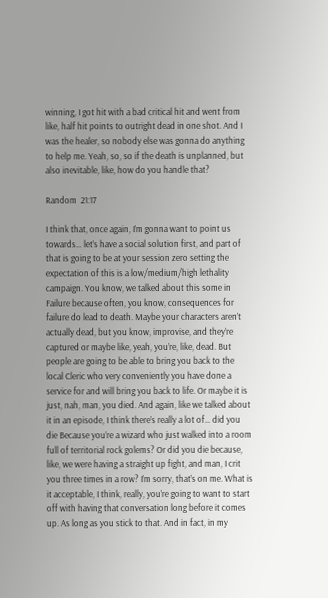winning, I got hit with a bad critical hit and went from like, half hit points to outright dead in one shot. And I was the healer, so nobody else was gonna do anything to help me. Yeah, so, so if the death is unplanned, but also inevitable, like, how do you handle that?

Random  21:17

I think that, once again, I’m gonna want to point us towards… let’s have a social solution first, and part of that is going to be at your session zero setting the expectation of this is a low/medium/high lethality campaign. You know, we talked about this some in Failure because often, you know, consequences for failure do lead to death. Maybe your characters aren’t actually dead, but you know, improvise, and they’re captured or maybe like, yeah, you’re, like, dead. But people are going to be able to bring you back to the local Cleric who very conveniently you have done a service for and will bring you back to life. Or maybe it is just, nah, man, you died. And again, like we talked about it in an episode, I think there’s really a lot of… did you die Because you’re a wizard who just walked into a room full of territorial rock golems? Or did you die because, like, we were having a straight up fight, and man, I crit you three times in a row? I’m sorry, that’s on me. What is it acceptable, I think, really, you’re going to want to start off with having that conversation long before it comes up. As long as you stick to that. And in fact, in my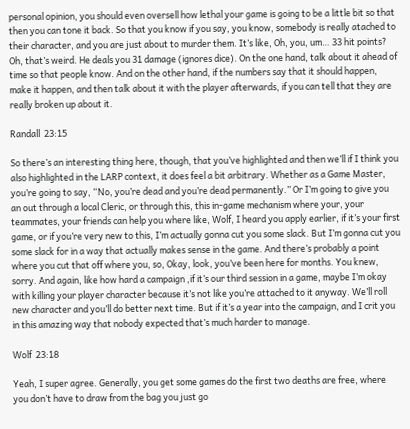personal opinion, you should even oversell how lethal your game is going to be a little bit so that then you can tone it back. So that you know if you say, you know, somebody is really atached to their character, and you are just about to murder them. It’s like, Oh, you, um… 33 hit points? Oh, that’s weird. He deals you 31 damage (ignores dice). On the one hand, talk about it ahead of time so that people know. And on the other hand, if the numbers say that it should happen, make it happen, and then talk about it with the player afterwards, if you can tell that they are really broken up about it.

Randall  23:15

So there’s an interesting thing here, though, that you’ve highlighted and then we’ll if I think you also highlighted in the LARP context, it does feel a bit arbitrary. Whether as a Game Master, you’re going to say, “No, you’re dead and you’re dead permanently.” Or I’m going to give you an out through a local Cleric, or through this, this in-game mechanism where your, your teammates, your friends can help you where like, Wolf, I heard you apply earlier, if it’s your first game, or if you’re very new to this, I’m actually gonna cut you some slack. But I’m gonna cut you some slack for in a way that actually makes sense in the game. And there’s probably a point where you cut that off where you, so, Okay, look, you’ve been here for months. You knew, sorry. And again, like how hard a campaign ,if it’s our third session in a game, maybe I’m okay with killing your player character because it’s not like you’re attached to it anyway. We’ll roll new character and you’ll do better next time. But if it’s a year into the campaign, and I crit you in this amazing way that nobody expected that’s much harder to manage.

Wolf  23:18

Yeah, I super agree. Generally, you get some games do the first two deaths are free, where you don’t have to draw from the bag you just go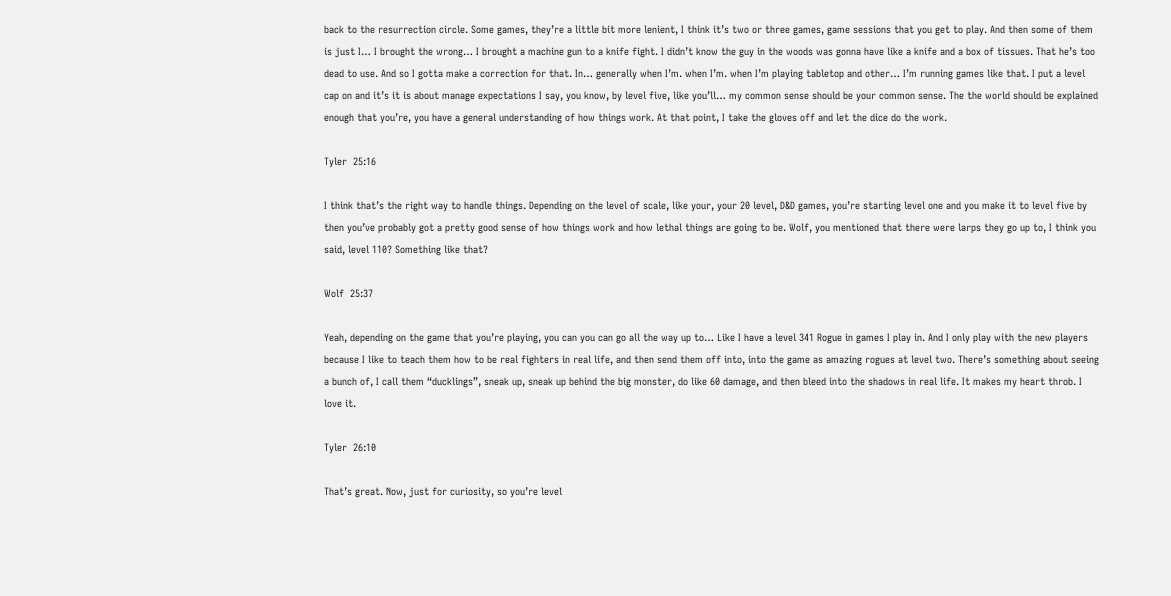back to the resurrection circle. Some games, they’re a little bit more lenient, I think it’s two or three games, game sessions that you get to play. And then some of them is just I… I brought the wrong… I brought a machine gun to a knife fight. I didn’t know the guy in the woods was gonna have like a knife and a box of tissues. That he’s too dead to use. And so I gotta make a correction for that. In… generally when I’m. when I’m. when I’m playing tabletop and other… I’m running games like that. I put a level cap on and it’s it is about manage expectations I say, you know, by level five, like you’ll… my common sense should be your common sense. The the world should be explained enough that you’re, you have a general understanding of how things work. At that point, I take the gloves off and let the dice do the work.

Tyler  25:16

I think that’s the right way to handle things. Depending on the level of scale, like your, your 20 level, D&D games, you’re starting level one and you make it to level five by then you’ve probably got a pretty good sense of how things work and how lethal things are going to be. Wolf, you mentioned that there were larps they go up to, I think you said, level 110? Something like that?

Wolf  25:37

Yeah, depending on the game that you’re playing, you can you can go all the way up to… Like I have a level 341 Rogue in games I play in. And I only play with the new players because I like to teach them how to be real fighters in real life, and then send them off into, into the game as amazing rogues at level two. There’s something about seeing a bunch of, I call them “ducklings”, sneak up, sneak up behind the big monster, do like 60 damage, and then bleed into the shadows in real life. It makes my heart throb. I love it.

Tyler  26:10

That’s great. Now, just for curiosity, so you’re level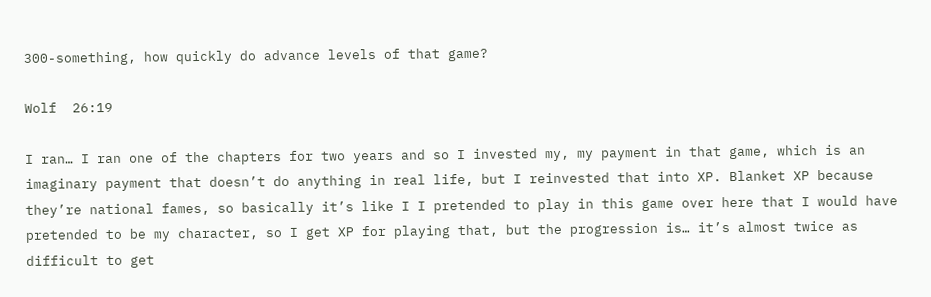300-something, how quickly do advance levels of that game?

Wolf  26:19

I ran… I ran one of the chapters for two years and so I invested my, my payment in that game, which is an imaginary payment that doesn’t do anything in real life, but I reinvested that into XP. Blanket XP because they’re national fames, so basically it’s like I I pretended to play in this game over here that I would have pretended to be my character, so I get XP for playing that, but the progression is… it’s almost twice as difficult to get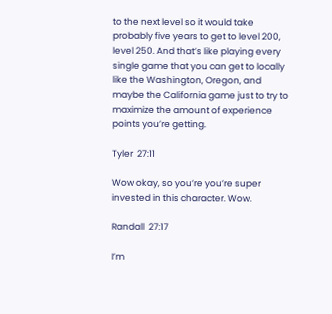to the next level so it would take probably five years to get to level 200, level 250. And that’s like playing every single game that you can get to locally like the Washington, Oregon, and maybe the California game just to try to maximize the amount of experience points you’re getting.

Tyler  27:11

Wow okay, so you’re you’re super invested in this character. Wow.

Randall  27:17

I’m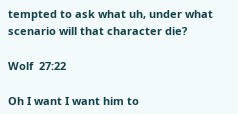tempted to ask what uh, under what scenario will that character die?

Wolf  27:22

Oh I want I want him to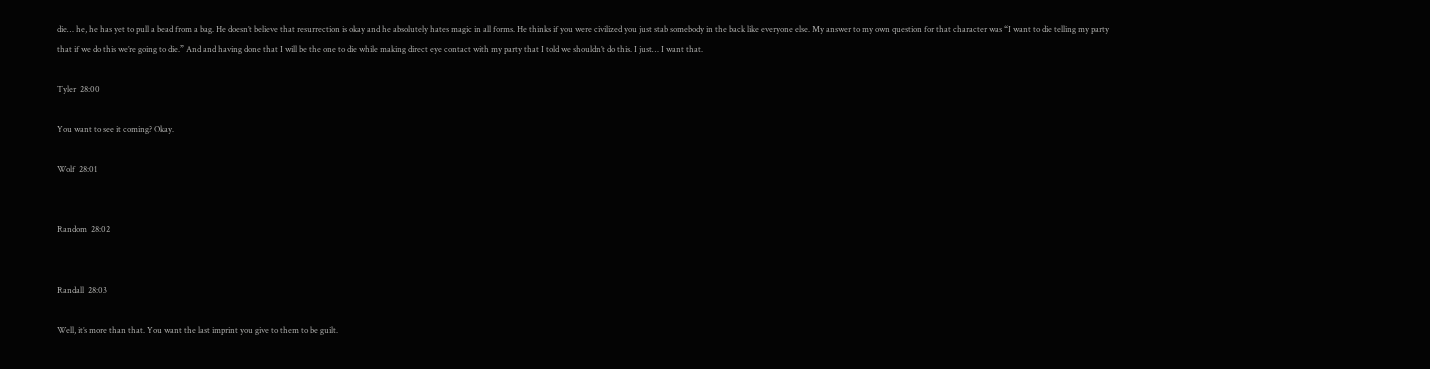die… he, he has yet to pull a bead from a bag. He doesn’t believe that resurrection is okay and he absolutely hates magic in all forms. He thinks if you were civilized you just stab somebody in the back like everyone else. My answer to my own question for that character was “I want to die telling my party that if we do this we’re going to die.” And and having done that I will be the one to die while making direct eye contact with my party that I told we shouldn’t do this. I just… I want that.

Tyler  28:00

You want to see it coming? Okay.

Wolf  28:01


Random  28:02


Randall  28:03

Well, it’s more than that. You want the last imprint you give to them to be guilt.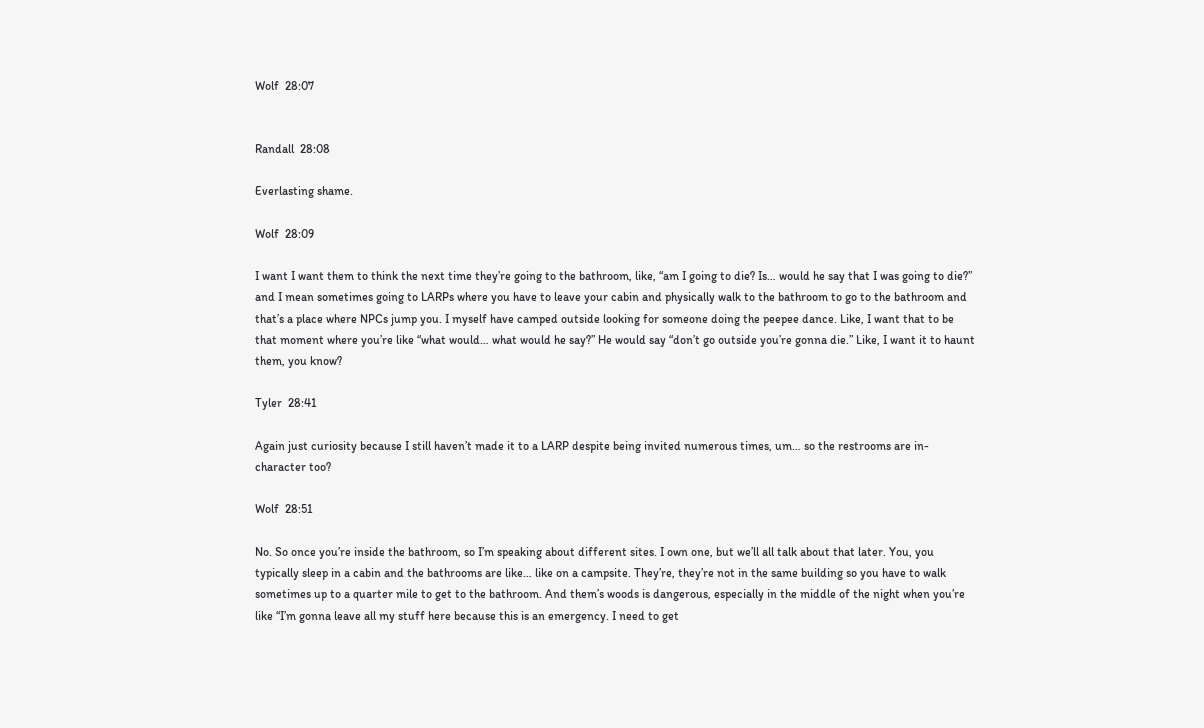Wolf  28:07


Randall  28:08

Everlasting shame.

Wolf  28:09

I want I want them to think the next time they’re going to the bathroom, like, “am I going to die? Is… would he say that I was going to die?” and I mean sometimes going to LARPs where you have to leave your cabin and physically walk to the bathroom to go to the bathroom and that’s a place where NPCs jump you. I myself have camped outside looking for someone doing the peepee dance. Like, I want that to be that moment where you’re like “what would… what would he say?” He would say “don’t go outside you’re gonna die.” Like, I want it to haunt them, you know?

Tyler  28:41

Again just curiosity because I still haven’t made it to a LARP despite being invited numerous times, um… so the restrooms are in-character too?

Wolf  28:51

No. So once you’re inside the bathroom, so I’m speaking about different sites. I own one, but we’ll all talk about that later. You, you typically sleep in a cabin and the bathrooms are like… like on a campsite. They’re, they’re not in the same building so you have to walk sometimes up to a quarter mile to get to the bathroom. And them’s woods is dangerous, especially in the middle of the night when you’re like “I’m gonna leave all my stuff here because this is an emergency. I need to get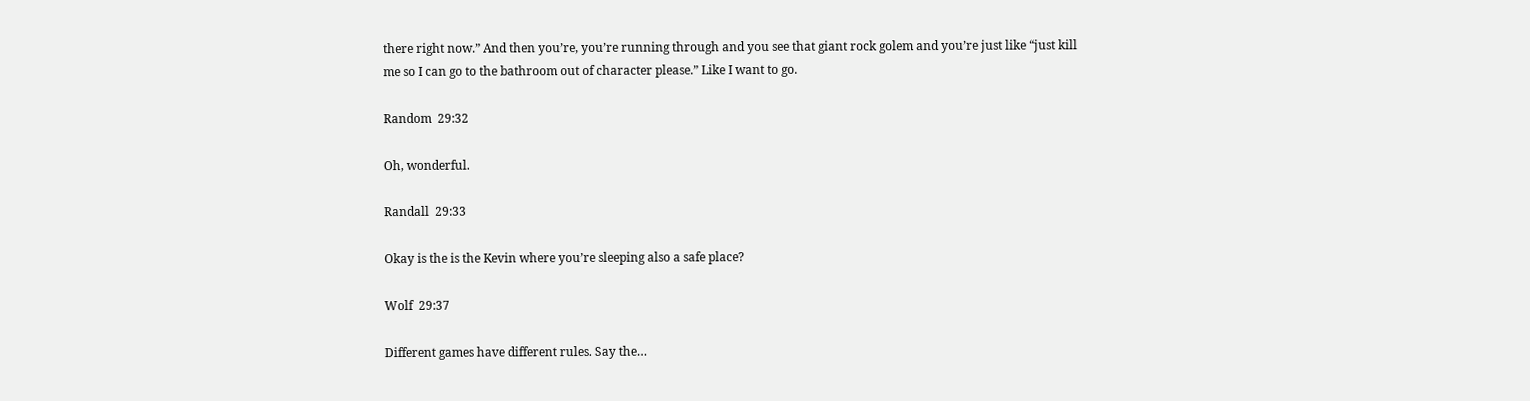there right now.” And then you’re, you’re running through and you see that giant rock golem and you’re just like “just kill me so I can go to the bathroom out of character please.” Like I want to go.

Random  29:32

Oh, wonderful.

Randall  29:33

Okay is the is the Kevin where you’re sleeping also a safe place?

Wolf  29:37

Different games have different rules. Say the…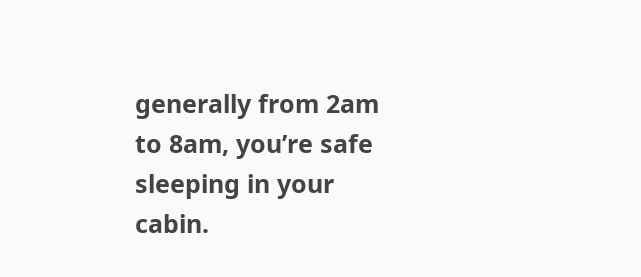generally from 2am to 8am, you’re safe sleeping in your cabin.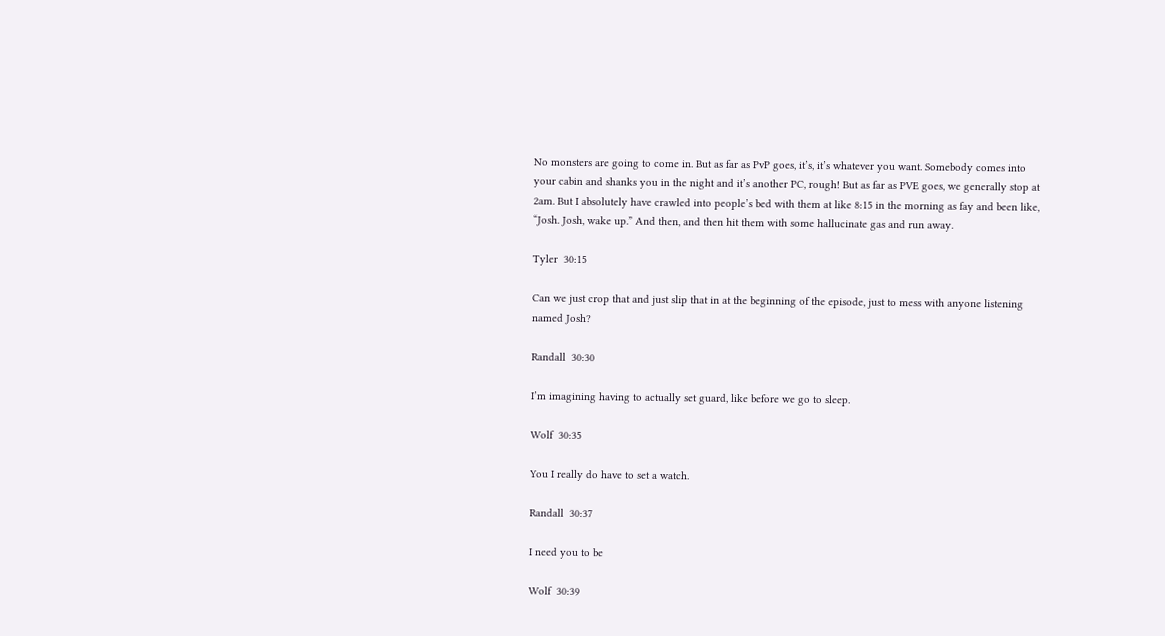No monsters are going to come in. But as far as PvP goes, it’s, it’s whatever you want. Somebody comes into your cabin and shanks you in the night and it’s another PC, rough! But as far as PVE goes, we generally stop at 2am. But I absolutely have crawled into people’s bed with them at like 8:15 in the morning as fay and been like, “Josh. Josh, wake up.” And then, and then hit them with some hallucinate gas and run away.

Tyler  30:15

Can we just crop that and just slip that in at the beginning of the episode, just to mess with anyone listening named Josh?

Randall  30:30

I’m imagining having to actually set guard, like before we go to sleep.

Wolf  30:35

You I really do have to set a watch.

Randall  30:37

I need you to be

Wolf  30:39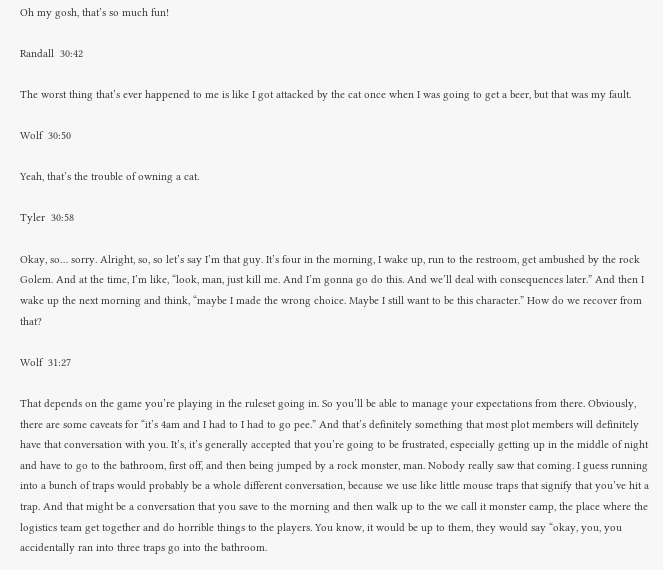Oh my gosh, that’s so much fun!

Randall  30:42

The worst thing that’s ever happened to me is like I got attacked by the cat once when I was going to get a beer, but that was my fault.

Wolf  30:50

Yeah, that’s the trouble of owning a cat.

Tyler  30:58

Okay, so… sorry. Alright, so, so let’s say I’m that guy. It’s four in the morning, I wake up, run to the restroom, get ambushed by the rock Golem. And at the time, I’m like, “look, man, just kill me. And I’m gonna go do this. And we’ll deal with consequences later.” And then I wake up the next morning and think, “maybe I made the wrong choice. Maybe I still want to be this character.” How do we recover from that?

Wolf  31:27

That depends on the game you’re playing in the ruleset going in. So you’ll be able to manage your expectations from there. Obviously, there are some caveats for “it’s 4am and I had to I had to go pee.” And that’s definitely something that most plot members will definitely have that conversation with you. It’s, it’s generally accepted that you’re going to be frustrated, especially getting up in the middle of night and have to go to the bathroom, first off, and then being jumped by a rock monster, man. Nobody really saw that coming. I guess running into a bunch of traps would probably be a whole different conversation, because we use like little mouse traps that signify that you’ve hit a trap. And that might be a conversation that you save to the morning and then walk up to the we call it monster camp, the place where the logistics team get together and do horrible things to the players. You know, it would be up to them, they would say “okay, you, you accidentally ran into three traps go into the bathroom.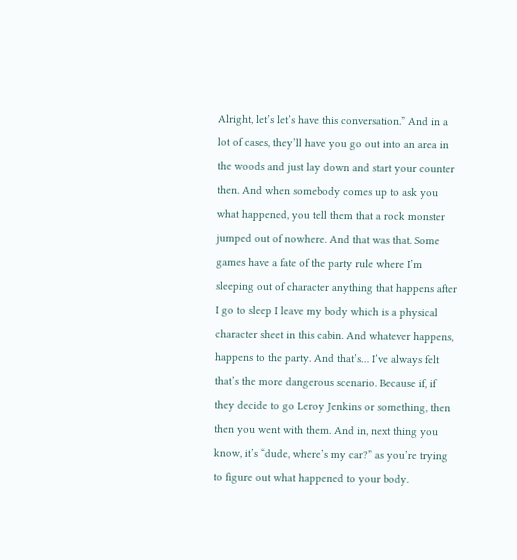Alright, let’s let’s have this conversation.” And in a lot of cases, they’ll have you go out into an area in the woods and just lay down and start your counter then. And when somebody comes up to ask you what happened, you tell them that a rock monster jumped out of nowhere. And that was that. Some games have a fate of the party rule where I’m sleeping out of character anything that happens after I go to sleep I leave my body which is a physical character sheet in this cabin. And whatever happens, happens to the party. And that’s… I’ve always felt that’s the more dangerous scenario. Because if, if they decide to go Leroy Jenkins or something, then then you went with them. And in, next thing you know, it’s “dude, where’s my car?” as you’re trying to figure out what happened to your body.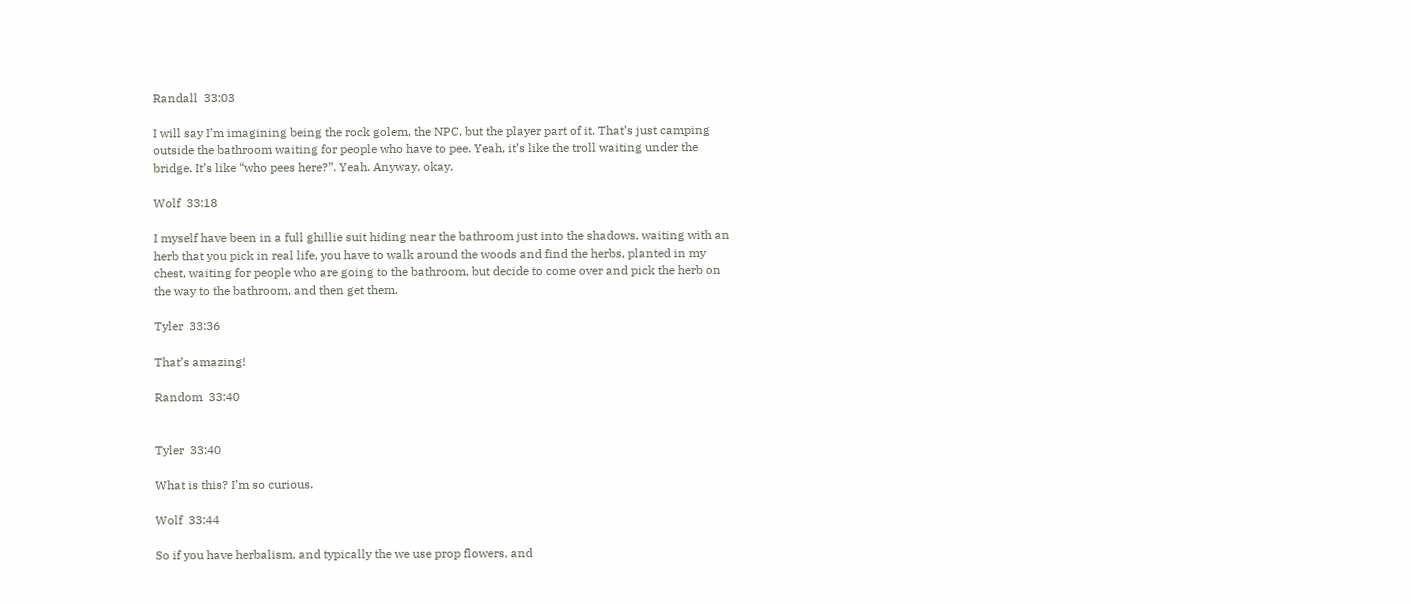Randall  33:03

I will say I’m imagining being the rock golem, the NPC, but the player part of it. That’s just camping outside the bathroom waiting for people who have to pee. Yeah, it’s like the troll waiting under the bridge. It’s like “who pees here?”. Yeah. Anyway, okay.

Wolf  33:18

I myself have been in a full ghillie suit hiding near the bathroom just into the shadows, waiting with an herb that you pick in real life, you have to walk around the woods and find the herbs, planted in my chest, waiting for people who are going to the bathroom, but decide to come over and pick the herb on the way to the bathroom, and then get them.

Tyler  33:36

That’s amazing!

Random  33:40


Tyler  33:40

What is this? I’m so curious.

Wolf  33:44

So if you have herbalism, and typically the we use prop flowers, and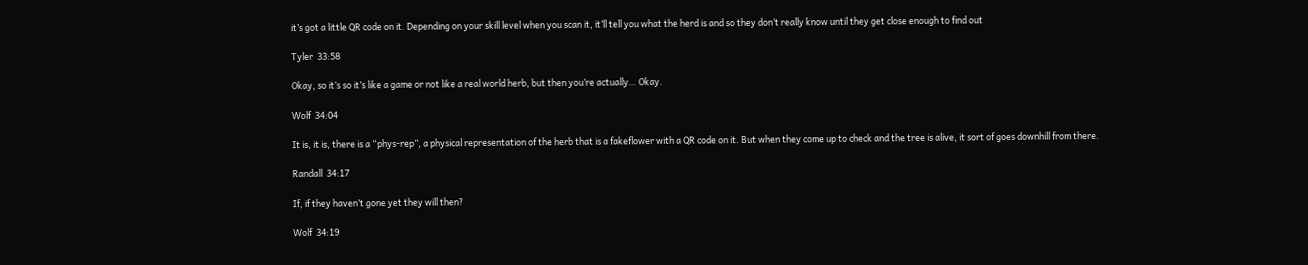it’s got a little QR code on it. Depending on your skill level when you scan it, it’ll tell you what the herd is and so they don’t really know until they get close enough to find out

Tyler  33:58

Okay, so it’s so it’s like a game or not like a real world herb, but then you’re actually… Okay.

Wolf  34:04

It is, it is, there is a “phys-rep”, a physical representation of the herb that is a fakeflower with a QR code on it. But when they come up to check and the tree is alive, it sort of goes downhill from there.

Randall  34:17

If, if they haven’t gone yet they will then?

Wolf  34:19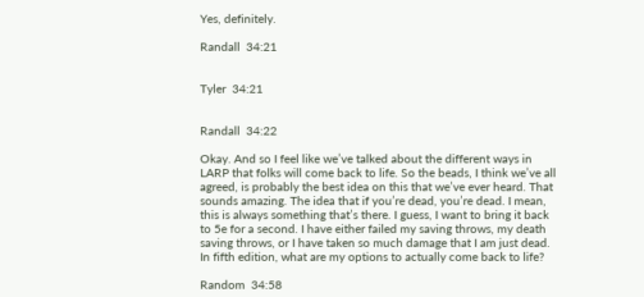Yes, definitely.

Randall  34:21


Tyler  34:21


Randall  34:22

Okay. And so I feel like we’ve talked about the different ways in LARP that folks will come back to life. So the beads, I think we’ve all agreed, is probably the best idea on this that we’ve ever heard. That sounds amazing. The idea that if you’re dead, you’re dead. I mean, this is always something that’s there. I guess, I want to bring it back to 5e for a second. I have either failed my saving throws, my death saving throws, or I have taken so much damage that I am just dead. In fifth edition, what are my options to actually come back to life?

Random  34:58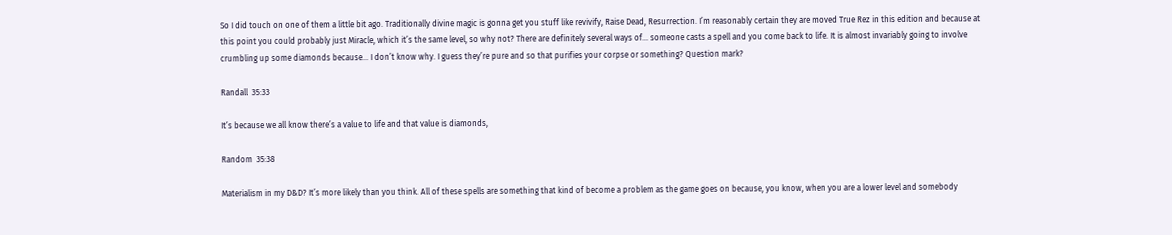So I did touch on one of them a little bit ago. Traditionally divine magic is gonna get you stuff like revivify, Raise Dead, Resurrection. I’m reasonably certain they are moved True Rez in this edition and because at this point you could probably just Miracle, which it’s the same level, so why not? There are definitely several ways of… someone casts a spell and you come back to life. It is almost invariably going to involve crumbling up some diamonds because… I don’t know why. I guess they’re pure and so that purifies your corpse or something? Question mark?

Randall  35:33

It’s because we all know there’s a value to life and that value is diamonds,

Random  35:38

Materialism in my D&D? It’s more likely than you think. All of these spells are something that kind of become a problem as the game goes on because, you know, when you are a lower level and somebody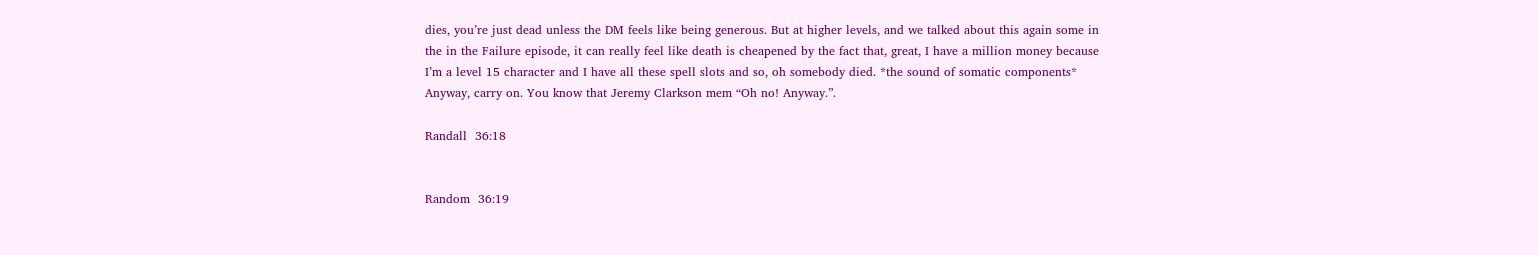dies, you’re just dead unless the DM feels like being generous. But at higher levels, and we talked about this again some in the in the Failure episode, it can really feel like death is cheapened by the fact that, great, I have a million money because I’m a level 15 character and I have all these spell slots and so, oh somebody died. *the sound of somatic components* Anyway, carry on. You know that Jeremy Clarkson mem “Oh no! Anyway.”.

Randall  36:18


Random  36:19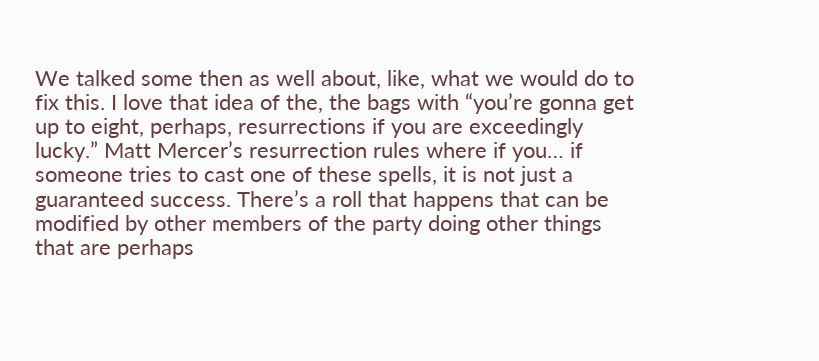We talked some then as well about, like, what we would do to fix this. I love that idea of the, the bags with “you’re gonna get up to eight, perhaps, resurrections if you are exceedingly lucky.” Matt Mercer’s resurrection rules where if you… if someone tries to cast one of these spells, it is not just a guaranteed success. There’s a roll that happens that can be modified by other members of the party doing other things that are perhaps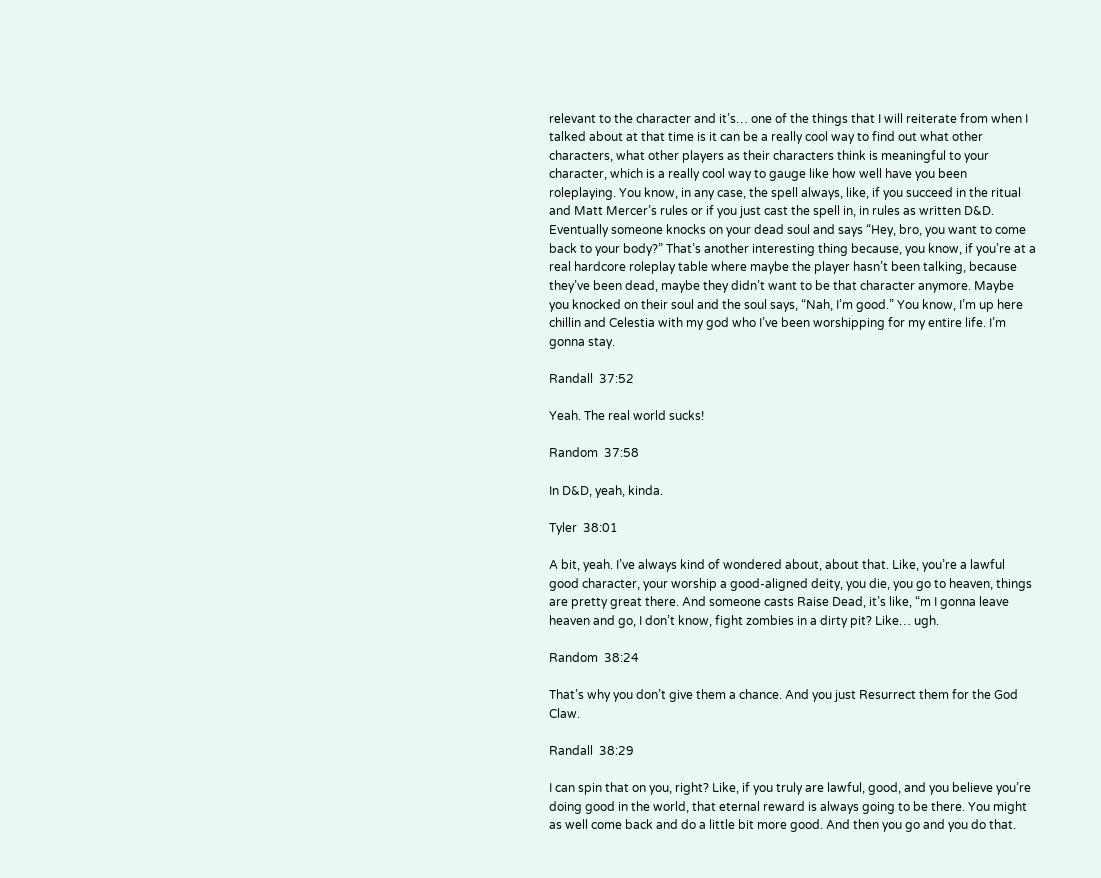relevant to the character and it’s… one of the things that I will reiterate from when I talked about at that time is it can be a really cool way to find out what other characters, what other players as their characters think is meaningful to your character, which is a really cool way to gauge like how well have you been roleplaying. You know, in any case, the spell always, like, if you succeed in the ritual and Matt Mercer’s rules or if you just cast the spell in, in rules as written D&D. Eventually someone knocks on your dead soul and says “Hey, bro, you want to come back to your body?” That’s another interesting thing because, you know, if you’re at a real hardcore roleplay table where maybe the player hasn’t been talking, because they’ve been dead, maybe they didn’t want to be that character anymore. Maybe you knocked on their soul and the soul says, “Nah, I’m good.” You know, I’m up here chillin and Celestia with my god who I’ve been worshipping for my entire life. I’m gonna stay.

Randall  37:52

Yeah. The real world sucks!

Random  37:58

In D&D, yeah, kinda.

Tyler  38:01

A bit, yeah. I’ve always kind of wondered about, about that. Like, you’re a lawful good character, your worship a good-aligned deity, you die, you go to heaven, things are pretty great there. And someone casts Raise Dead, it’s like, “m I gonna leave heaven and go, I don’t know, fight zombies in a dirty pit? Like… ugh.

Random  38:24

That’s why you don’t give them a chance. And you just Resurrect them for the God Claw.

Randall  38:29

I can spin that on you, right? Like, if you truly are lawful, good, and you believe you’re doing good in the world, that eternal reward is always going to be there. You might as well come back and do a little bit more good. And then you go and you do that.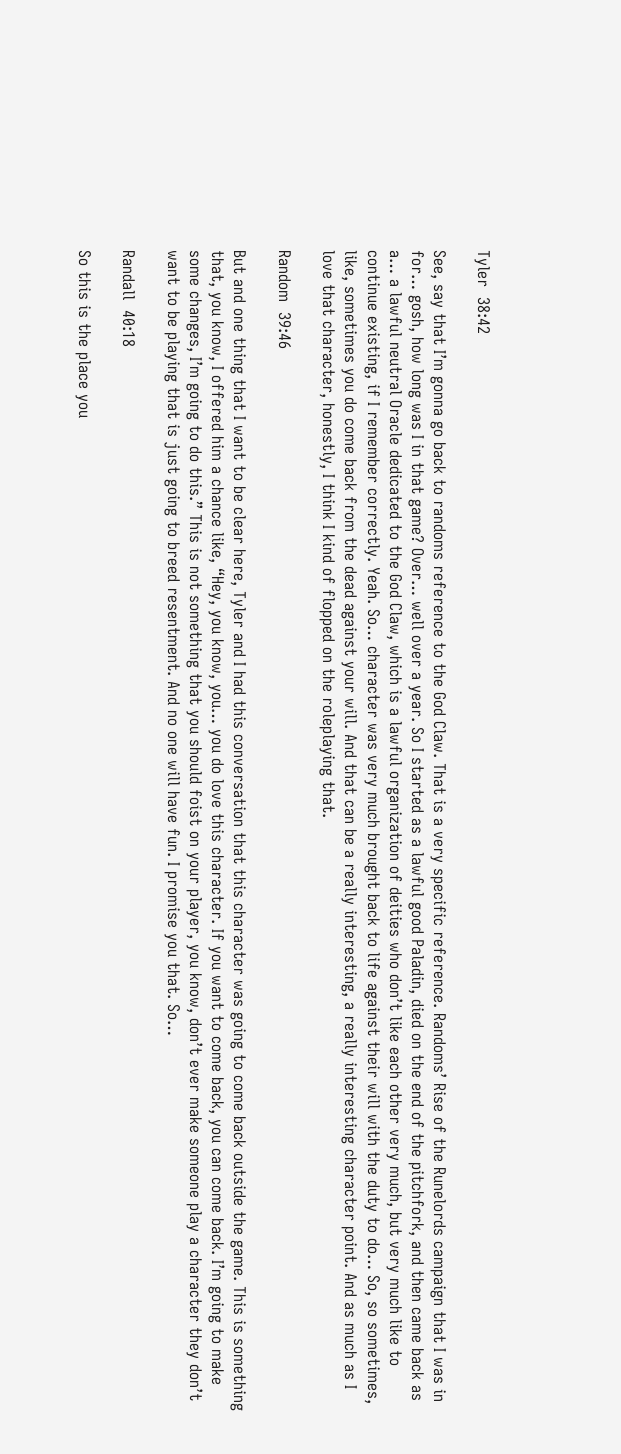Tyler  38:42

See, say that I’m gonna go back to randoms reference to the God Claw. That is a very specific reference. Randoms’ Rise of the Runelords campaign that I was in for… gosh, how long was I in that game? Over… well over a year. So I started as a lawful good Paladin, died on the end of the pitchfork, and then came back as a… a lawful neutral Oracle dedicated to the God Claw, which is a lawful organization of deities who don’t like each other very much, but very much like to continue existing, if I remember correctly. Yeah. So… character was very much brought back to life against their will with the duty to do… So, so sometimes, like, sometimes you do come back from the dead against your will. And that can be a really interesting, a really interesting character point. And as much as I love that character, honestly, I think I kind of flopped on the roleplaying that.

Random  39:46

But and one thing that I want to be clear here, Tyler and I had this conversation that this character was going to come back outside the game. This is something that, you know, I offered him a chance like, “Hey, you know, you… you do love this character. If you want to come back, you can come back. I’m going to make some changes, I’m going to do this.” This is not something that you should foist on your player, you know, don’t ever make someone play a character they don’t want to be playing that is just going to breed resentment. And no one will have fun. I promise you that. So…

Randall  40:18

So this is the place you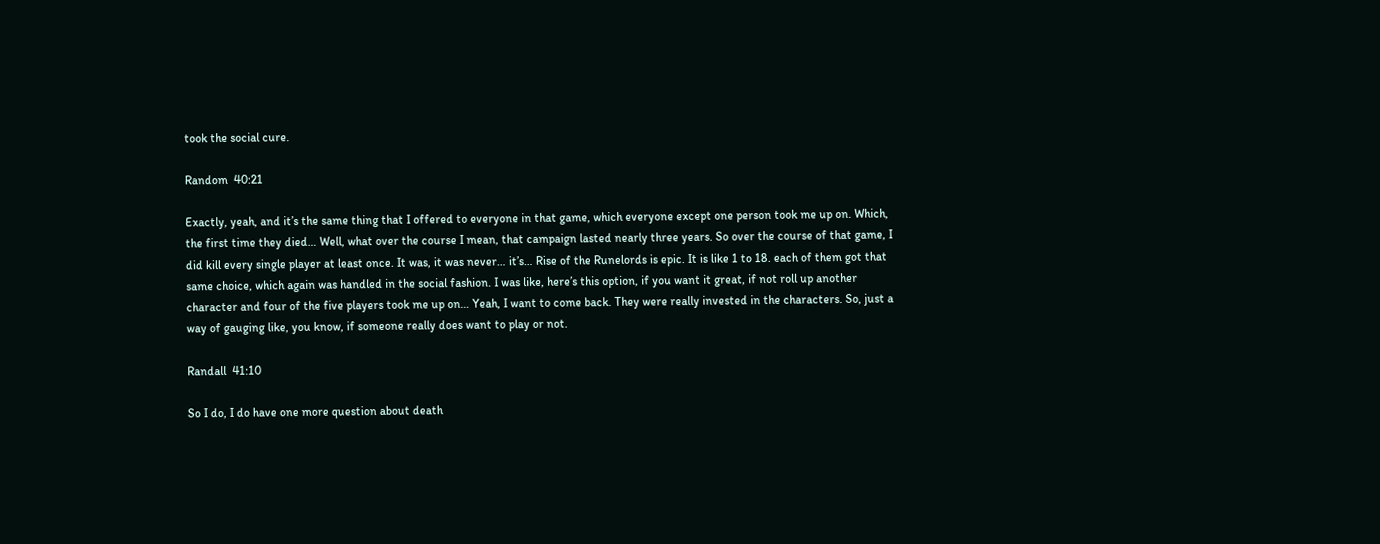took the social cure.

Random  40:21

Exactly, yeah, and it’s the same thing that I offered to everyone in that game, which everyone except one person took me up on. Which, the first time they died… Well, what over the course I mean, that campaign lasted nearly three years. So over the course of that game, I did kill every single player at least once. It was, it was never… it’s… Rise of the Runelords is epic. It is like 1 to 18. each of them got that same choice, which again was handled in the social fashion. I was like, here’s this option, if you want it great, if not roll up another character and four of the five players took me up on… Yeah, I want to come back. They were really invested in the characters. So, just a way of gauging like, you know, if someone really does want to play or not.

Randall  41:10

So I do, I do have one more question about death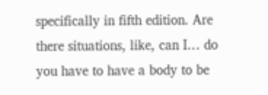specifically in fifth edition. Are there situations, like, can I… do you have to have a body to be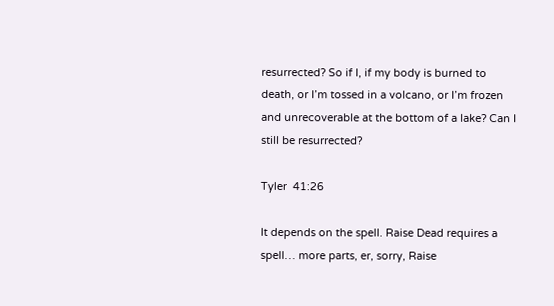resurrected? So if I, if my body is burned to death, or I’m tossed in a volcano, or I’m frozen and unrecoverable at the bottom of a lake? Can I still be resurrected?

Tyler  41:26

It depends on the spell. Raise Dead requires a spell… more parts, er, sorry, Raise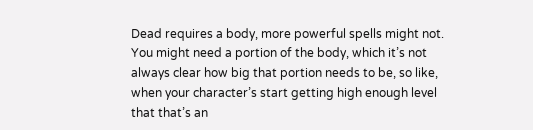Dead requires a body, more powerful spells might not. You might need a portion of the body, which it’s not always clear how big that portion needs to be, so like, when your character’s start getting high enough level that that’s an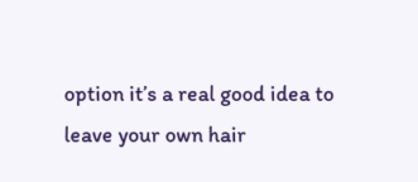option it’s a real good idea to leave your own hair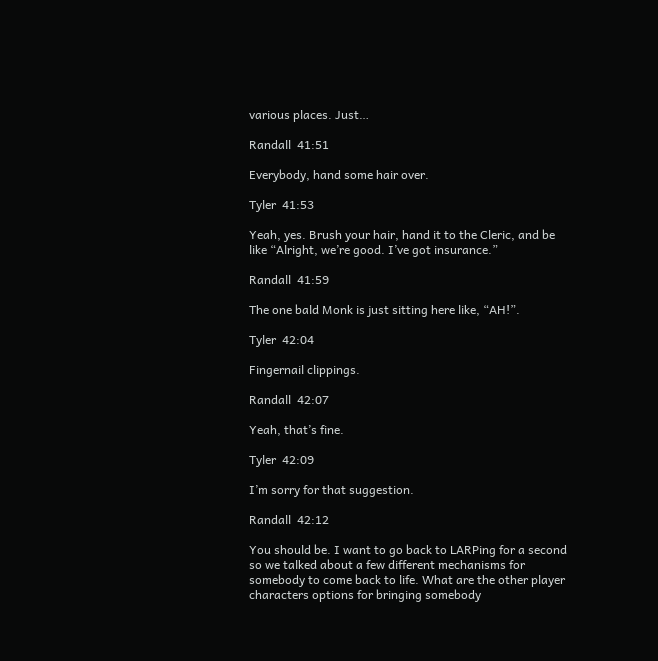various places. Just…

Randall  41:51

Everybody, hand some hair over.

Tyler  41:53

Yeah, yes. Brush your hair, hand it to the Cleric, and be like “Alright, we’re good. I’ve got insurance.”

Randall  41:59

The one bald Monk is just sitting here like, “AH!”.

Tyler  42:04

Fingernail clippings.

Randall  42:07

Yeah, that’s fine.

Tyler  42:09

I’m sorry for that suggestion.

Randall  42:12

You should be. I want to go back to LARPing for a second so we talked about a few different mechanisms for somebody to come back to life. What are the other player characters options for bringing somebody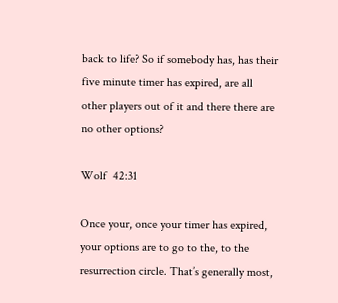back to life? So if somebody has, has their five minute timer has expired, are all other players out of it and there there are no other options?

Wolf  42:31

Once your, once your timer has expired, your options are to go to the, to the resurrection circle. That’s generally most,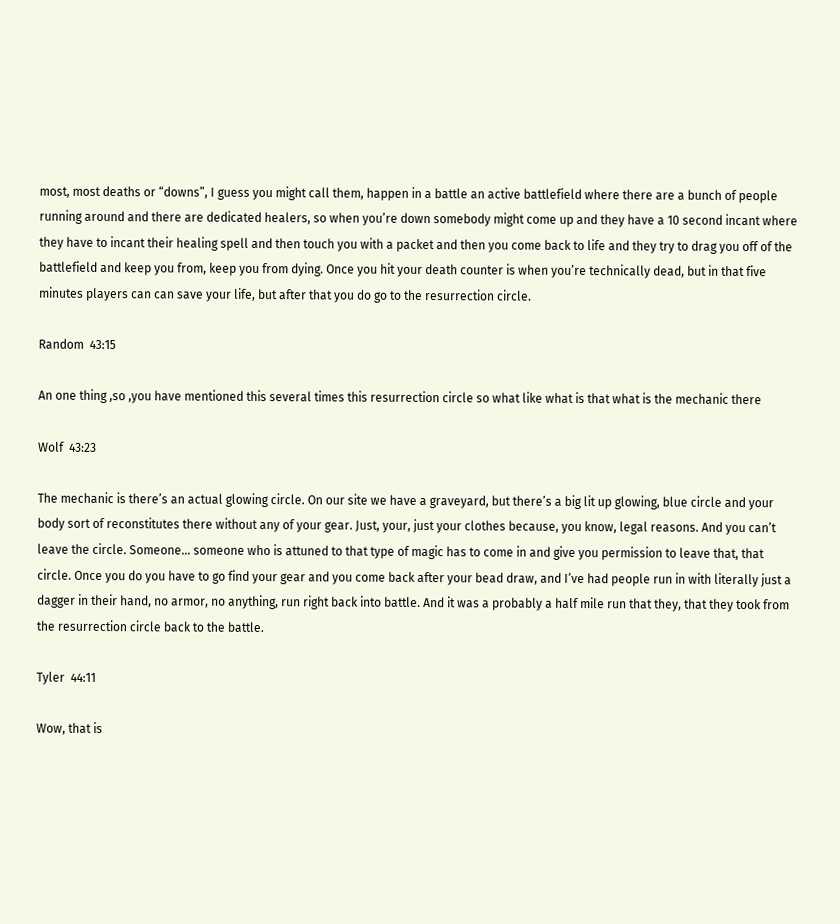most, most deaths or “downs”, I guess you might call them, happen in a battle an active battlefield where there are a bunch of people running around and there are dedicated healers, so when you’re down somebody might come up and they have a 10 second incant where they have to incant their healing spell and then touch you with a packet and then you come back to life and they try to drag you off of the battlefield and keep you from, keep you from dying. Once you hit your death counter is when you’re technically dead, but in that five minutes players can can save your life, but after that you do go to the resurrection circle.

Random  43:15

An one thing ,so ,you have mentioned this several times this resurrection circle so what like what is that what is the mechanic there

Wolf  43:23

The mechanic is there’s an actual glowing circle. On our site we have a graveyard, but there’s a big lit up glowing, blue circle and your body sort of reconstitutes there without any of your gear. Just, your, just your clothes because, you know, legal reasons. And you can’t leave the circle. Someone… someone who is attuned to that type of magic has to come in and give you permission to leave that, that circle. Once you do you have to go find your gear and you come back after your bead draw, and I’ve had people run in with literally just a dagger in their hand, no armor, no anything, run right back into battle. And it was a probably a half mile run that they, that they took from the resurrection circle back to the battle.

Tyler  44:11

Wow, that is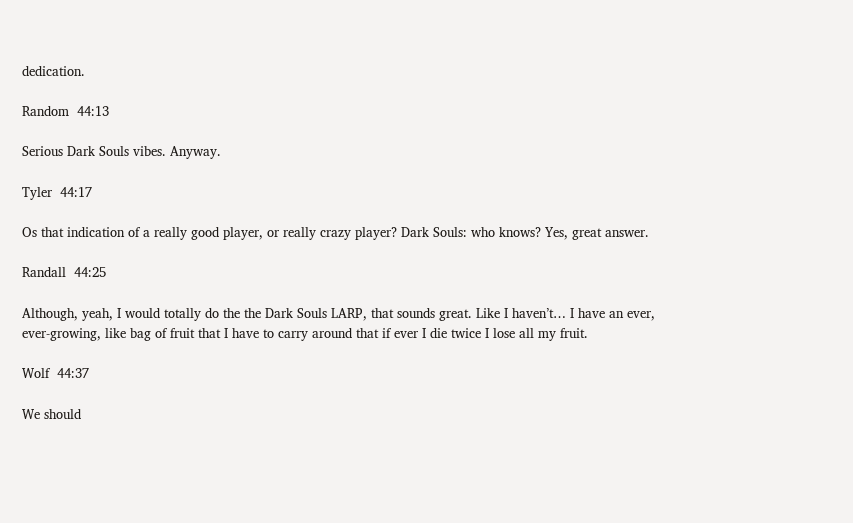dedication.

Random  44:13

Serious Dark Souls vibes. Anyway.

Tyler  44:17

Os that indication of a really good player, or really crazy player? Dark Souls: who knows? Yes, great answer.

Randall  44:25

Although, yeah, I would totally do the the Dark Souls LARP, that sounds great. Like I haven’t… I have an ever, ever-growing, like bag of fruit that I have to carry around that if ever I die twice I lose all my fruit.

Wolf  44:37

We should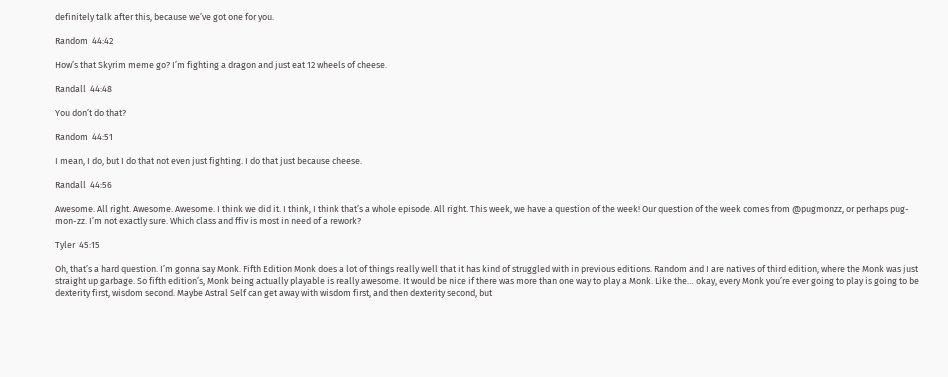definitely talk after this, because we’ve got one for you.

Random  44:42

How’s that Skyrim meme go? I’m fighting a dragon and just eat 12 wheels of cheese.

Randall  44:48

You don’t do that?

Random  44:51

I mean, I do, but I do that not even just fighting. I do that just because cheese.

Randall  44:56

Awesome. All right. Awesome. Awesome. I think we did it. I think, I think that’s a whole episode. All right. This week, we have a question of the week! Our question of the week comes from @pugmonzz, or perhaps pug-mon-zz. I’m not exactly sure. Which class and ffiv is most in need of a rework?

Tyler  45:15

Oh, that’s a hard question. I’m gonna say Monk. Fifth Edition Monk does a lot of things really well that it has kind of struggled with in previous editions. Random and I are natives of third edition, where the Monk was just straight up garbage. So fifth edition’s, Monk being actually playable is really awesome. It would be nice if there was more than one way to play a Monk. Like the… okay, every Monk you’re ever going to play is going to be dexterity first, wisdom second. Maybe Astral Self can get away with wisdom first, and then dexterity second, but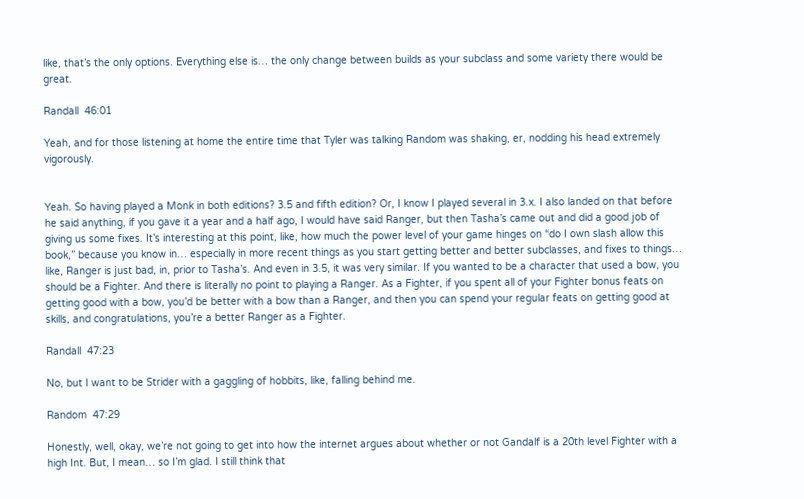like, that’s the only options. Everything else is… the only change between builds as your subclass and some variety there would be great.

Randall  46:01

Yeah, and for those listening at home the entire time that Tyler was talking Random was shaking, er, nodding his head extremely vigorously.


Yeah. So having played a Monk in both editions? 3.5 and fifth edition? Or, I know I played several in 3.x. I also landed on that before he said anything, if you gave it a year and a half ago, I would have said Ranger, but then Tasha’s came out and did a good job of giving us some fixes. It’s interesting at this point, like, how much the power level of your game hinges on “do I own slash allow this book,” because you know in… especially in more recent things as you start getting better and better subclasses, and fixes to things… like, Ranger is just bad, in, prior to Tasha’s. And even in 3.5, it was very similar. If you wanted to be a character that used a bow, you should be a Fighter. And there is literally no point to playing a Ranger. As a Fighter, if you spent all of your Fighter bonus feats on getting good with a bow, you’d be better with a bow than a Ranger, and then you can spend your regular feats on getting good at skills, and congratulations, you’re a better Ranger as a Fighter.

Randall  47:23

No, but I want to be Strider with a gaggling of hobbits, like, falling behind me.

Random  47:29

Honestly, well, okay, we’re not going to get into how the internet argues about whether or not Gandalf is a 20th level Fighter with a high Int. But, I mean… so I’m glad. I still think that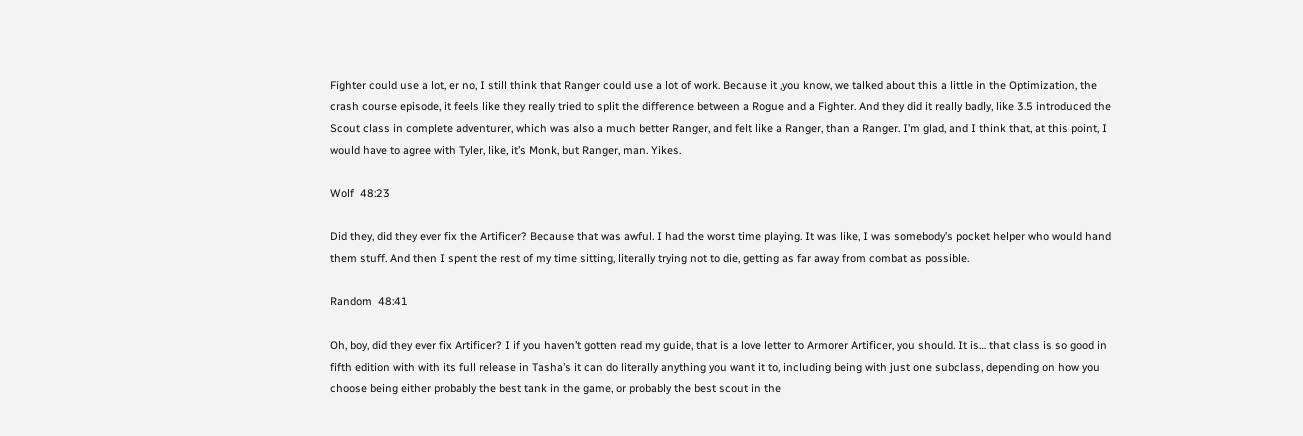Fighter could use a lot, er no, I still think that Ranger could use a lot of work. Because it ,you know, we talked about this a little in the Optimization, the crash course episode, it feels like they really tried to split the difference between a Rogue and a Fighter. And they did it really badly, like 3.5 introduced the Scout class in complete adventurer, which was also a much better Ranger, and felt like a Ranger, than a Ranger. I’m glad, and I think that, at this point, I would have to agree with Tyler, like, it’s Monk, but Ranger, man. Yikes.

Wolf  48:23

Did they, did they ever fix the Artificer? Because that was awful. I had the worst time playing. It was like, I was somebody’s pocket helper who would hand them stuff. And then I spent the rest of my time sitting, literally trying not to die, getting as far away from combat as possible.

Random  48:41

Oh, boy, did they ever fix Artificer? I if you haven’t gotten read my guide, that is a love letter to Armorer Artificer, you should. It is… that class is so good in fifth edition with with its full release in Tasha’s it can do literally anything you want it to, including being with just one subclass, depending on how you choose being either probably the best tank in the game, or probably the best scout in the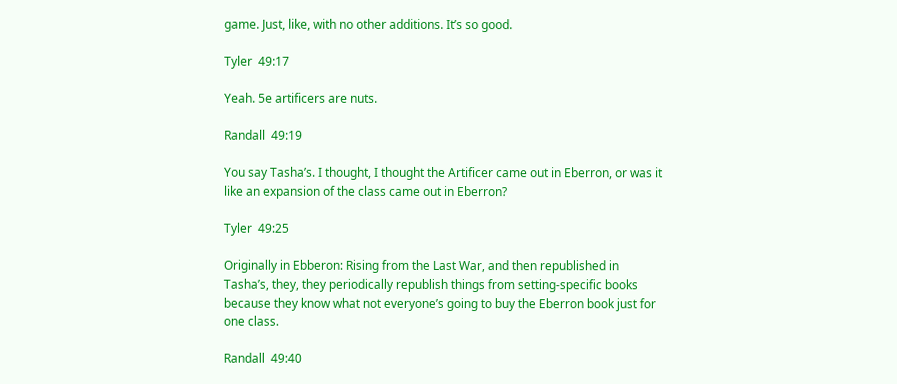game. Just, like, with no other additions. It’s so good.

Tyler  49:17

Yeah. 5e artificers are nuts.

Randall  49:19

You say Tasha’s. I thought, I thought the Artificer came out in Eberron, or was it like an expansion of the class came out in Eberron?

Tyler  49:25

Originally in Ebberon: Rising from the Last War, and then republished in Tasha’s, they, they periodically republish things from setting-specific books because they know what not everyone’s going to buy the Eberron book just for one class.

Randall  49:40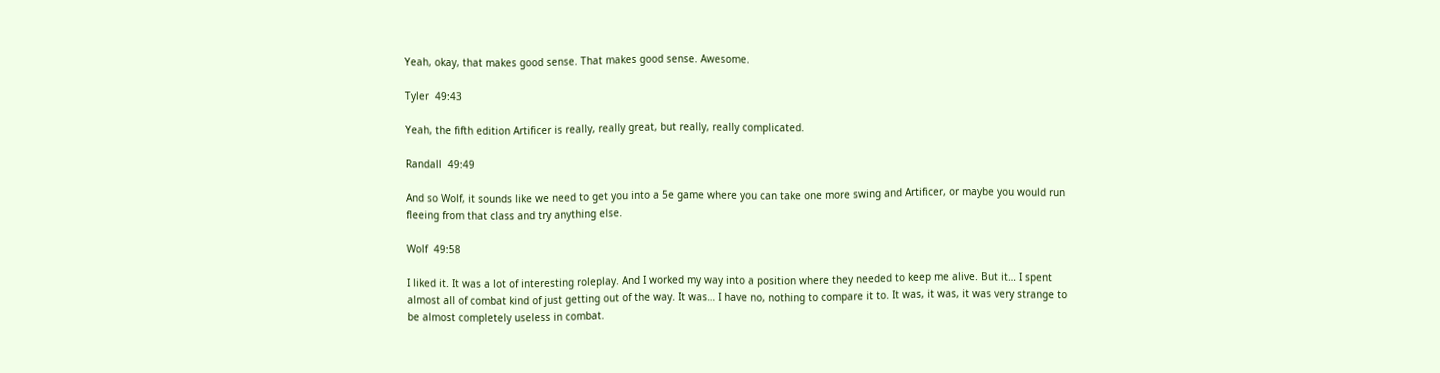Yeah, okay, that makes good sense. That makes good sense. Awesome.

Tyler  49:43

Yeah, the fifth edition Artificer is really, really great, but really, really complicated.

Randall  49:49

And so Wolf, it sounds like we need to get you into a 5e game where you can take one more swing and Artificer, or maybe you would run fleeing from that class and try anything else.

Wolf  49:58

I liked it. It was a lot of interesting roleplay. And I worked my way into a position where they needed to keep me alive. But it… I spent almost all of combat kind of just getting out of the way. It was… I have no, nothing to compare it to. It was, it was, it was very strange to be almost completely useless in combat.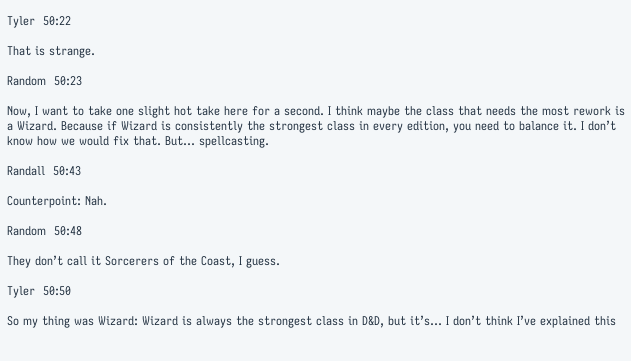Tyler  50:22

That is strange.

Random  50:23

Now, I want to take one slight hot take here for a second. I think maybe the class that needs the most rework is a Wizard. Because if Wizard is consistently the strongest class in every edition, you need to balance it. I don’t know how we would fix that. But… spellcasting.

Randall  50:43

Counterpoint: Nah.

Random  50:48

They don’t call it Sorcerers of the Coast, I guess.

Tyler  50:50

So my thing was Wizard: Wizard is always the strongest class in D&D, but it’s… I don’t think I’ve explained this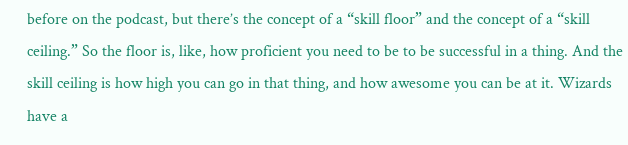before on the podcast, but there’s the concept of a “skill floor” and the concept of a “skill ceiling.” So the floor is, like, how proficient you need to be to be successful in a thing. And the skill ceiling is how high you can go in that thing, and how awesome you can be at it. Wizards have a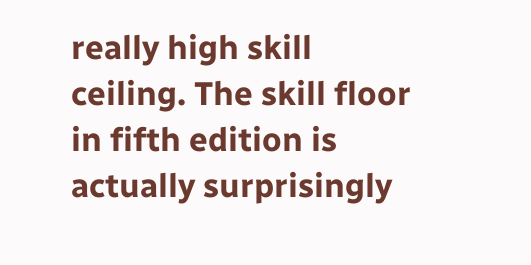really high skill ceiling. The skill floor in fifth edition is actually surprisingly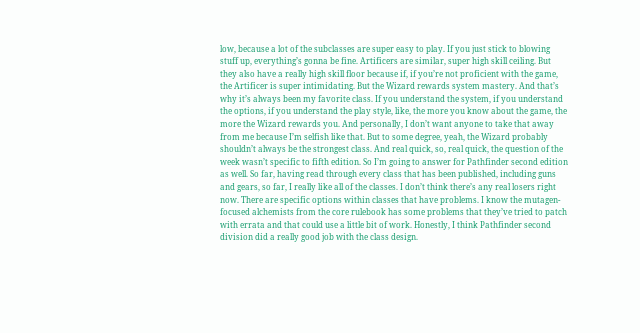low, because a lot of the subclasses are super easy to play. If you just stick to blowing stuff up, everything’s gonna be fine. Artificers are similar, super high skill ceiling. But they also have a really high skill floor because if, if you’re not proficient with the game, the Artificer is super intimidating. But the Wizard rewards system mastery. And that’s why it’s always been my favorite class. If you understand the system, if you understand the options, if you understand the play style, like, the more you know about the game, the more the Wizard rewards you. And personally, I don’t want anyone to take that away from me because I’m selfish like that. But to some degree, yeah, the Wizard probably shouldn’t always be the strongest class. And real quick, so, real quick, the question of the week wasn’t specific to fifth edition. So I’m going to answer for Pathfinder second edition as well. So far, having read through every class that has been published, including guns and gears, so far, I really like all of the classes. I don’t think there’s any real losers right now. There are specific options within classes that have problems. I know the mutagen-focused alchemists from the core rulebook has some problems that they’ve tried to patch with errata and that could use a little bit of work. Honestly, I think Pathfinder second division did a really good job with the class design.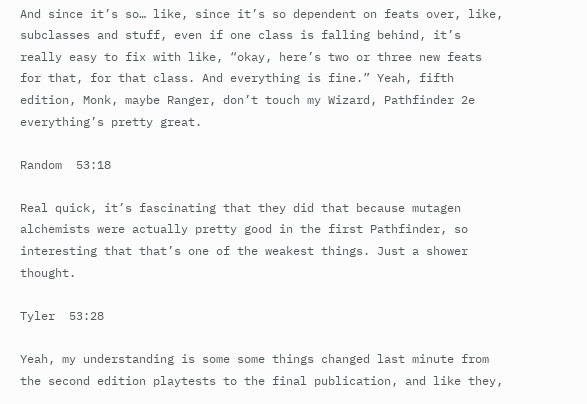And since it’s so… like, since it’s so dependent on feats over, like, subclasses and stuff, even if one class is falling behind, it’s really easy to fix with like, “okay, here’s two or three new feats for that, for that class. And everything is fine.” Yeah, fifth edition, Monk, maybe Ranger, don’t touch my Wizard, Pathfinder 2e everything’s pretty great.

Random  53:18

Real quick, it’s fascinating that they did that because mutagen alchemists were actually pretty good in the first Pathfinder, so interesting that that’s one of the weakest things. Just a shower thought.

Tyler  53:28

Yeah, my understanding is some some things changed last minute from the second edition playtests to the final publication, and like they,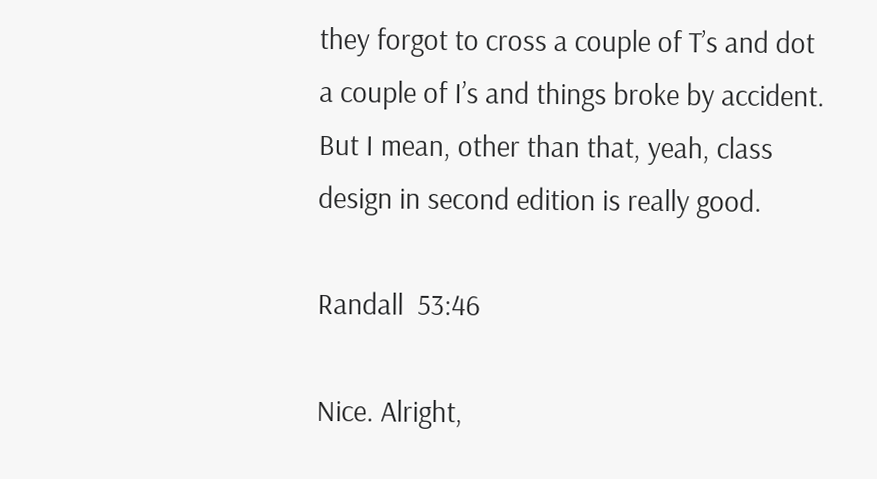they forgot to cross a couple of T’s and dot a couple of I’s and things broke by accident. But I mean, other than that, yeah, class design in second edition is really good.

Randall  53:46

Nice. Alright,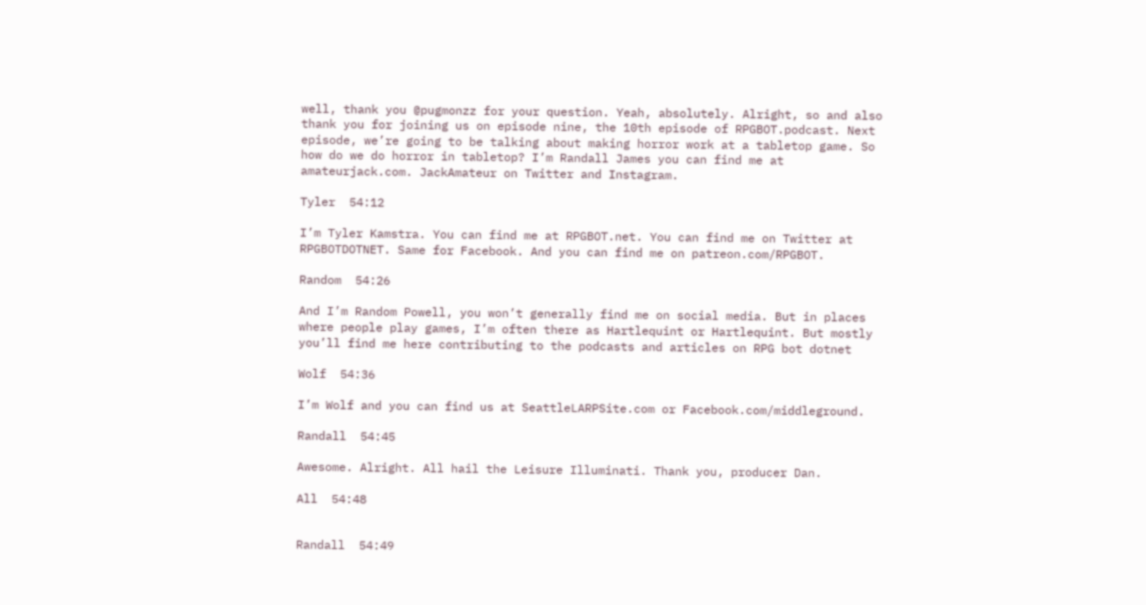well, thank you @pugmonzz for your question. Yeah, absolutely. Alright, so and also thank you for joining us on episode nine, the 10th episode of RPGBOT.podcast. Next episode, we’re going to be talking about making horror work at a tabletop game. So how do we do horror in tabletop? I’m Randall James you can find me at amateurjack.com. JackAmateur on Twitter and Instagram.

Tyler  54:12

I’m Tyler Kamstra. You can find me at RPGBOT.net. You can find me on Twitter at RPGBOTDOTNET. Same for Facebook. And you can find me on patreon.com/RPGBOT.

Random  54:26

And I’m Random Powell, you won’t generally find me on social media. But in places where people play games, I’m often there as Hartlequint or Hartlequint. But mostly you’ll find me here contributing to the podcasts and articles on RPG bot dotnet

Wolf  54:36

I’m Wolf and you can find us at SeattleLARPSite.com or Facebook.com/middleground.

Randall  54:45

Awesome. Alright. All hail the Leisure Illuminati. Thank you, producer Dan.

All  54:48


Randall  54:49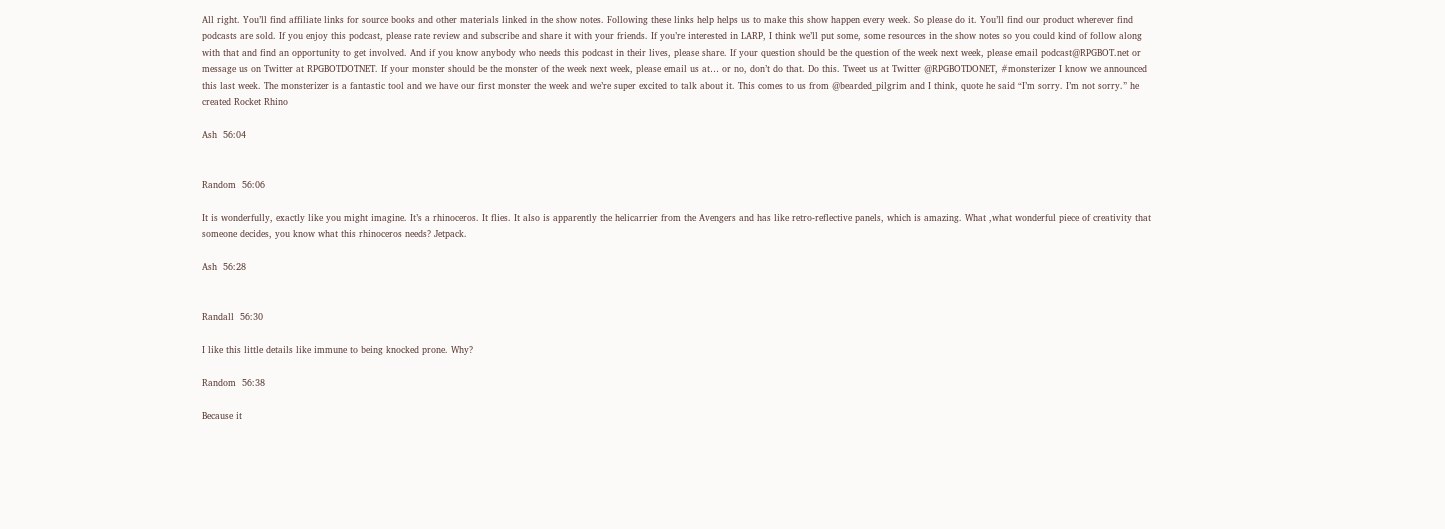All right. You’ll find affiliate links for source books and other materials linked in the show notes. Following these links help helps us to make this show happen every week. So please do it. You’ll find our product wherever find podcasts are sold. If you enjoy this podcast, please rate review and subscribe and share it with your friends. If you’re interested in LARP, I think we’ll put some, some resources in the show notes so you could kind of follow along with that and find an opportunity to get involved. And if you know anybody who needs this podcast in their lives, please share. If your question should be the question of the week next week, please email podcast@RPGBOT.net or message us on Twitter at RPGBOTDOTNET. If your monster should be the monster of the week next week, please email us at… or no, don’t do that. Do this. Tweet us at Twitter @RPGBOTDONET, #monsterizer I know we announced this last week. The monsterizer is a fantastic tool and we have our first monster the week and we’re super excited to talk about it. This comes to us from @bearded_pilgrim and I think, quote he said “I’m sorry. I’m not sorry.” he created Rocket Rhino

Ash  56:04


Random  56:06

It is wonderfully, exactly like you might imagine. It’s a rhinoceros. It flies. It also is apparently the helicarrier from the Avengers and has like retro-reflective panels, which is amazing. What ,what wonderful piece of creativity that someone decides, you know what this rhinoceros needs? Jetpack.

Ash  56:28


Randall  56:30

I like this little details like immune to being knocked prone. Why?

Random  56:38

Because it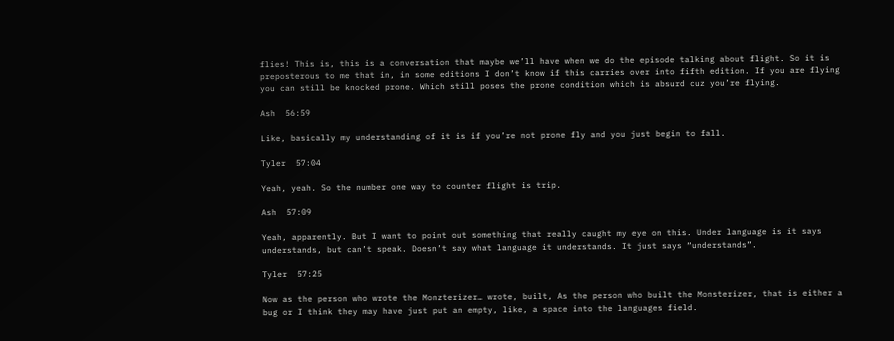flies! This is, this is a conversation that maybe we’ll have when we do the episode talking about flight. So it is preposterous to me that in, in some editions I don’t know if this carries over into fifth edition. If you are flying you can still be knocked prone. Which still poses the prone condition which is absurd cuz you’re flying.

Ash  56:59

Like, basically my understanding of it is if you’re not prone fly and you just begin to fall.

Tyler  57:04

Yeah, yeah. So the number one way to counter flight is trip.

Ash  57:09

Yeah, apparently. But I want to point out something that really caught my eye on this. Under language is it says understands, but can’t speak. Doesn’t say what language it understands. It just says “understands”.

Tyler  57:25

Now as the person who wrote the Monzterizer… wrote, built, As the person who built the Monsterizer, that is either a bug or I think they may have just put an empty, like, a space into the languages field.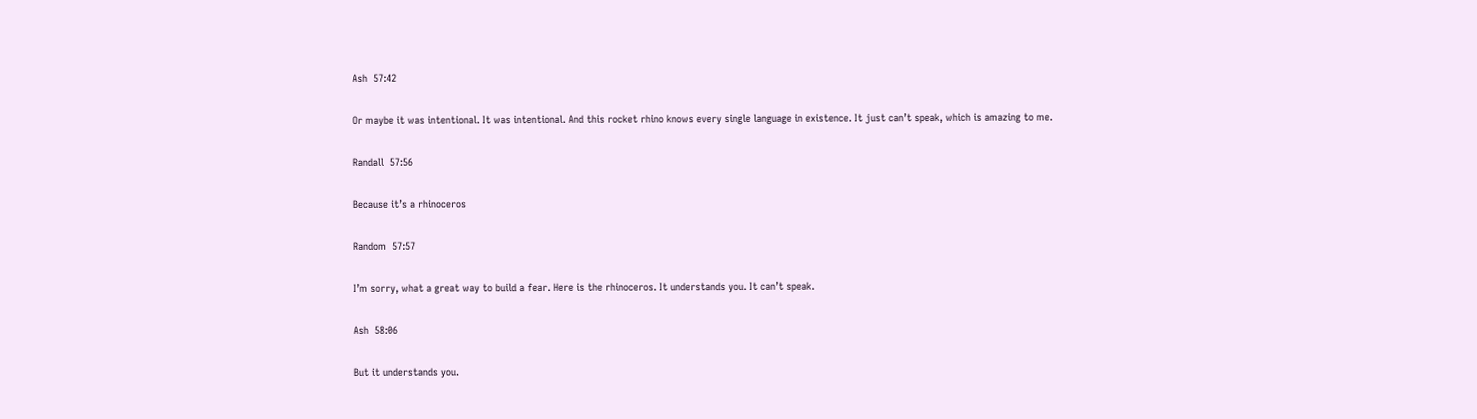Ash  57:42

Or maybe it was intentional. It was intentional. And this rocket rhino knows every single language in existence. It just can’t speak, which is amazing to me.

Randall  57:56

Because it’s a rhinoceros

Random  57:57

I’m sorry, what a great way to build a fear. Here is the rhinoceros. It understands you. It can’t speak.

Ash  58:06

But it understands you.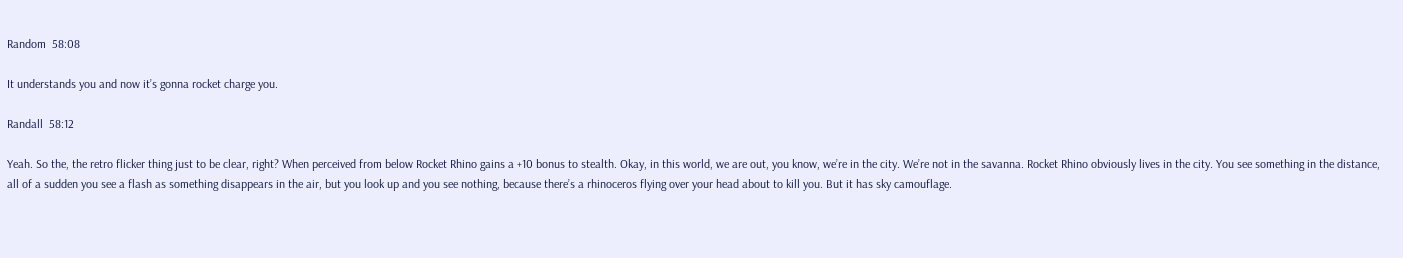Random  58:08

It understands you and now it’s gonna rocket charge you.

Randall  58:12

Yeah. So the, the retro flicker thing just to be clear, right? When perceived from below Rocket Rhino gains a +10 bonus to stealth. Okay, in this world, we are out, you know, we’re in the city. We’re not in the savanna. Rocket Rhino obviously lives in the city. You see something in the distance, all of a sudden you see a flash as something disappears in the air, but you look up and you see nothing, because there’s a rhinoceros flying over your head about to kill you. But it has sky camouflage.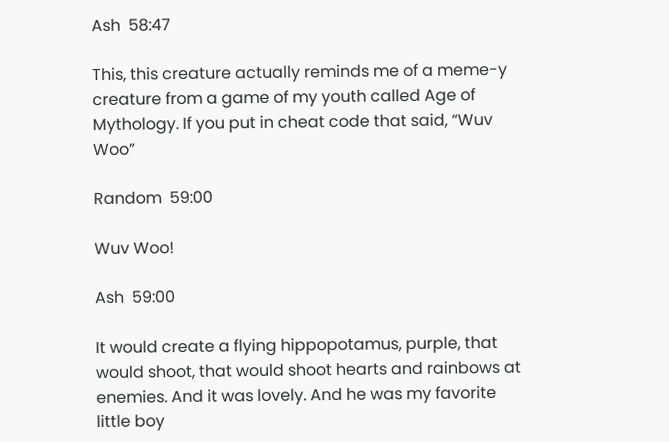Ash  58:47

This, this creature actually reminds me of a meme-y creature from a game of my youth called Age of Mythology. If you put in cheat code that said, “Wuv Woo”

Random  59:00

Wuv Woo!

Ash  59:00

It would create a flying hippopotamus, purple, that would shoot, that would shoot hearts and rainbows at enemies. And it was lovely. And he was my favorite little boy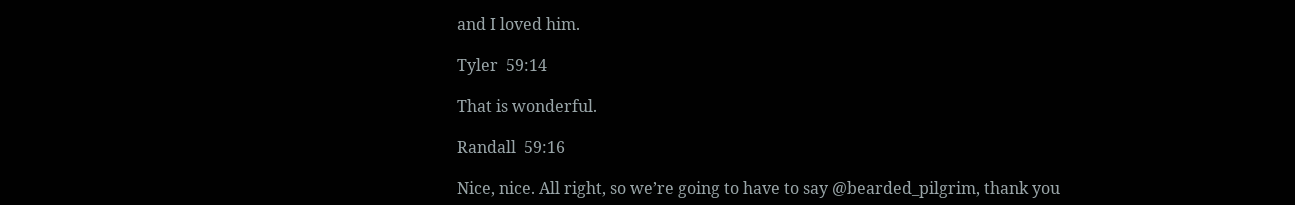and I loved him.

Tyler  59:14

That is wonderful.

Randall  59:16

Nice, nice. All right, so we’re going to have to say @bearded_pilgrim, thank you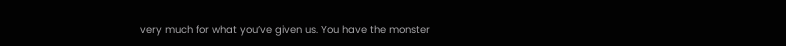very much for what you’ve given us. You have the monster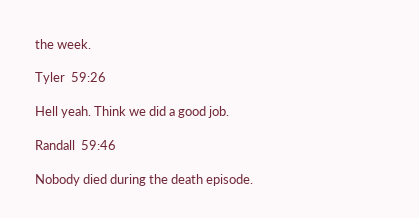the week.

Tyler  59:26

Hell yeah. Think we did a good job.

Randall  59:46

Nobody died during the death episode.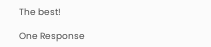The best!

One Response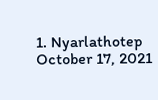1. Nyarlathotep October 17, 2021